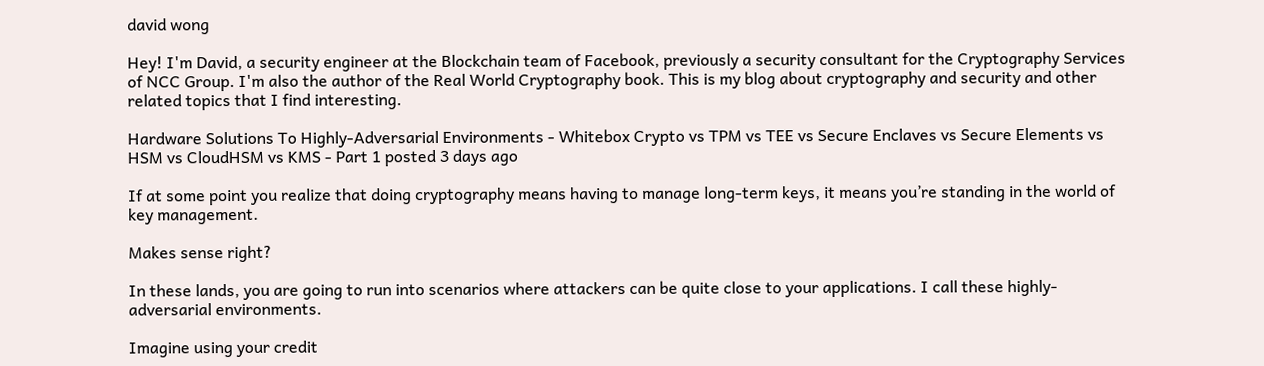david wong

Hey! I'm David, a security engineer at the Blockchain team of Facebook, previously a security consultant for the Cryptography Services of NCC Group. I'm also the author of the Real World Cryptography book. This is my blog about cryptography and security and other related topics that I find interesting.

Hardware Solutions To Highly-Adversarial Environments - Whitebox Crypto vs TPM vs TEE vs Secure Enclaves vs Secure Elements vs HSM vs CloudHSM vs KMS - Part 1 posted 3 days ago

If at some point you realize that doing cryptography means having to manage long-term keys, it means you’re standing in the world of key management.

Makes sense right?

In these lands, you are going to run into scenarios where attackers can be quite close to your applications. I call these highly-adversarial environments.

Imagine using your credit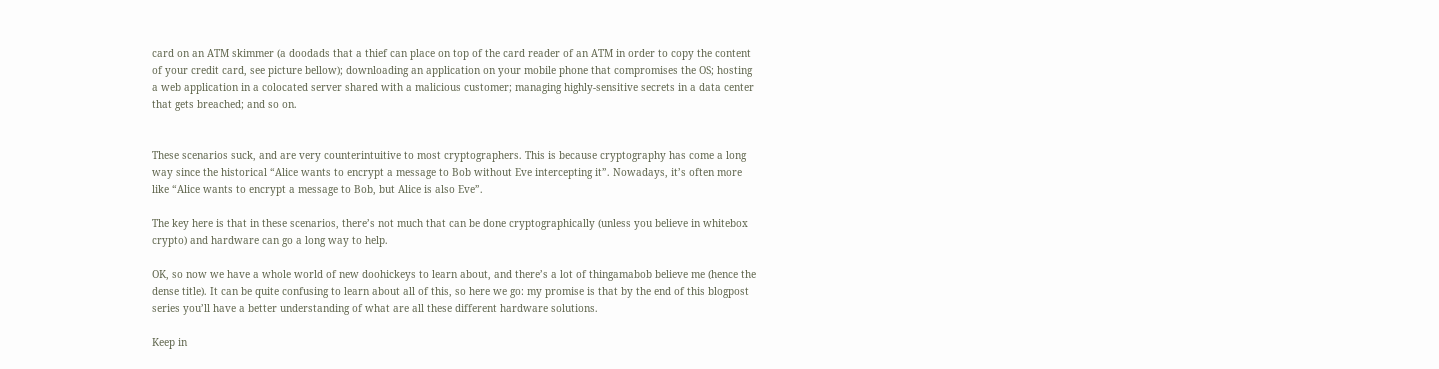card on an ATM skimmer (a doodads that a thief can place on top of the card reader of an ATM in order to copy the content of your credit card, see picture bellow); downloading an application on your mobile phone that compromises the OS; hosting a web application in a colocated server shared with a malicious customer; managing highly-sensitive secrets in a data center that gets breached; and so on.


These scenarios suck, and are very counterintuitive to most cryptographers. This is because cryptography has come a long way since the historical “Alice wants to encrypt a message to Bob without Eve intercepting it”. Nowadays, it’s often more like “Alice wants to encrypt a message to Bob, but Alice is also Eve”.

The key here is that in these scenarios, there’s not much that can be done cryptographically (unless you believe in whitebox crypto) and hardware can go a long way to help.

OK, so now we have a whole world of new doohickeys to learn about, and there’s a lot of thingamabob believe me (hence the dense title). It can be quite confusing to learn about all of this, so here we go: my promise is that by the end of this blogpost series you’ll have a better understanding of what are all these different hardware solutions.

Keep in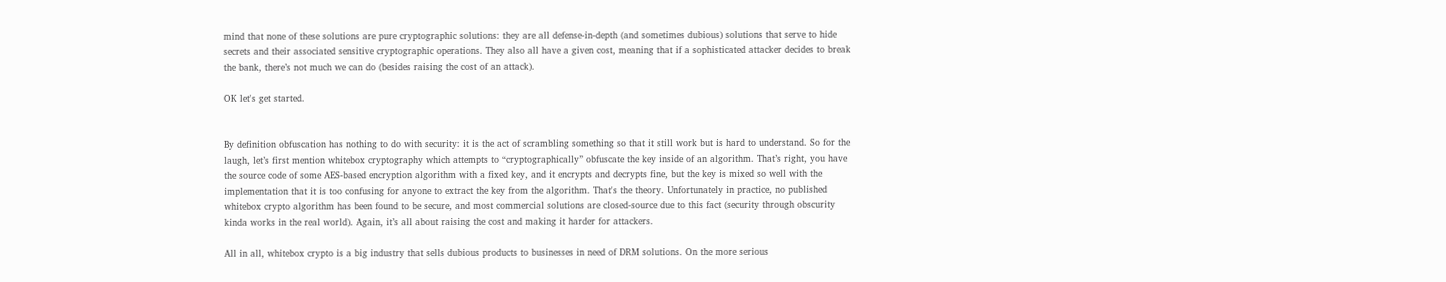mind that none of these solutions are pure cryptographic solutions: they are all defense-in-depth (and sometimes dubious) solutions that serve to hide secrets and their associated sensitive cryptographic operations. They also all have a given cost, meaning that if a sophisticated attacker decides to break the bank, there’s not much we can do (besides raising the cost of an attack).

OK let's get started.


By definition obfuscation has nothing to do with security: it is the act of scrambling something so that it still work but is hard to understand. So for the laugh, let’s first mention whitebox cryptography which attempts to “cryptographically” obfuscate the key inside of an algorithm. That’s right, you have the source code of some AES-based encryption algorithm with a fixed key, and it encrypts and decrypts fine, but the key is mixed so well with the implementation that it is too confusing for anyone to extract the key from the algorithm. That's the theory. Unfortunately in practice, no published whitebox crypto algorithm has been found to be secure, and most commercial solutions are closed-source due to this fact (security through obscurity kinda works in the real world). Again, it’s all about raising the cost and making it harder for attackers.

All in all, whitebox crypto is a big industry that sells dubious products to businesses in need of DRM solutions. On the more serious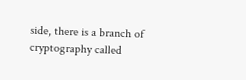side, there is a branch of cryptography called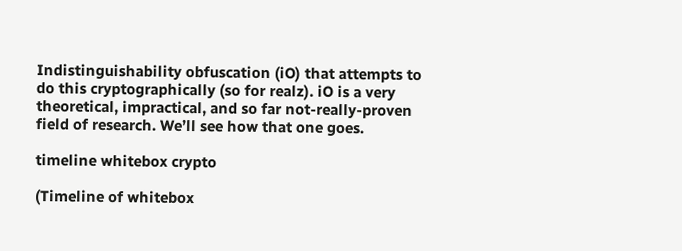Indistinguishability obfuscation (iO) that attempts to do this cryptographically (so for realz). iO is a very theoretical, impractical, and so far not-really-proven field of research. We’ll see how that one goes.

timeline whitebox crypto

(Timeline of whitebox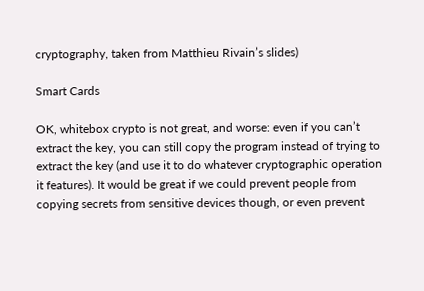cryptography, taken from Matthieu Rivain’s slides)

Smart Cards

OK, whitebox crypto is not great, and worse: even if you can’t extract the key, you can still copy the program instead of trying to extract the key (and use it to do whatever cryptographic operation it features). It would be great if we could prevent people from copying secrets from sensitive devices though, or even prevent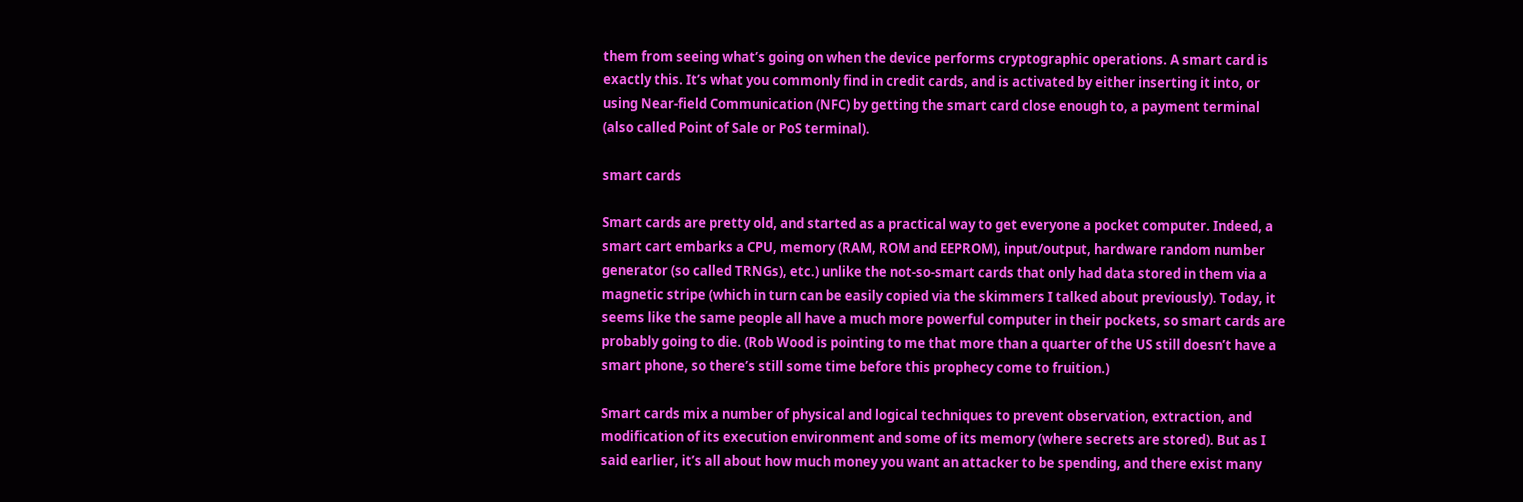them from seeing what’s going on when the device performs cryptographic operations. A smart card is exactly this. It’s what you commonly find in credit cards, and is activated by either inserting it into, or using Near-field Communication (NFC) by getting the smart card close enough to, a payment terminal (also called Point of Sale or PoS terminal).

smart cards

Smart cards are pretty old, and started as a practical way to get everyone a pocket computer. Indeed, a smart cart embarks a CPU, memory (RAM, ROM and EEPROM), input/output, hardware random number generator (so called TRNGs), etc.) unlike the not-so-smart cards that only had data stored in them via a magnetic stripe (which in turn can be easily copied via the skimmers I talked about previously). Today, it seems like the same people all have a much more powerful computer in their pockets, so smart cards are probably going to die. (Rob Wood is pointing to me that more than a quarter of the US still doesn’t have a smart phone, so there’s still some time before this prophecy come to fruition.)

Smart cards mix a number of physical and logical techniques to prevent observation, extraction, and modification of its execution environment and some of its memory (where secrets are stored). But as I said earlier, it’s all about how much money you want an attacker to be spending, and there exist many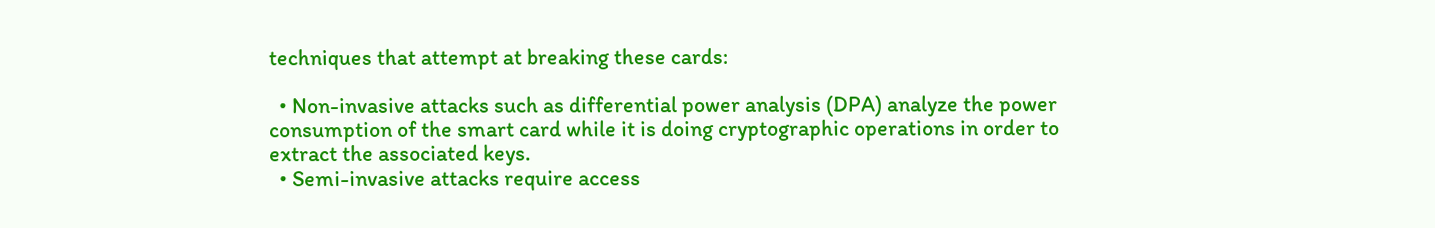techniques that attempt at breaking these cards:

  • Non-invasive attacks such as differential power analysis (DPA) analyze the power consumption of the smart card while it is doing cryptographic operations in order to extract the associated keys.
  • Semi-invasive attacks require access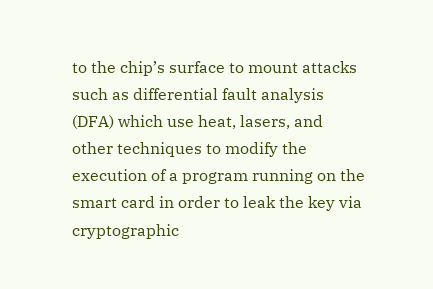to the chip’s surface to mount attacks such as differential fault analysis (DFA) which use heat, lasers, and other techniques to modify the execution of a program running on the smart card in order to leak the key via cryptographic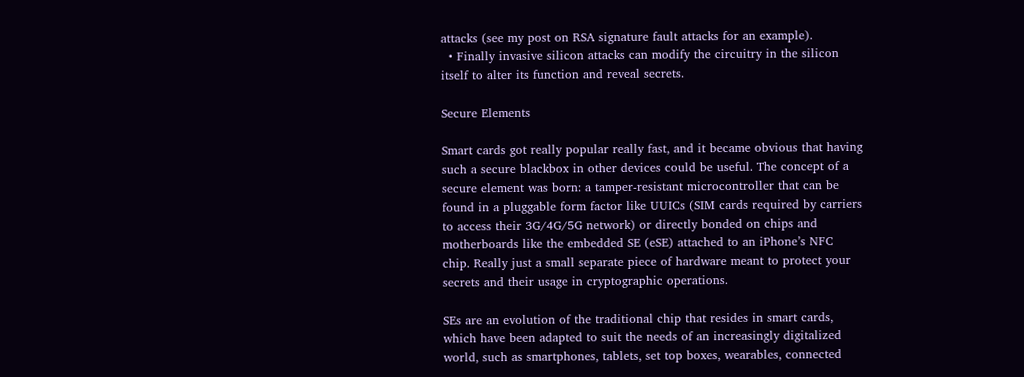attacks (see my post on RSA signature fault attacks for an example).
  • Finally invasive silicon attacks can modify the circuitry in the silicon itself to alter its function and reveal secrets.

Secure Elements

Smart cards got really popular really fast, and it became obvious that having such a secure blackbox in other devices could be useful. The concept of a secure element was born: a tamper-resistant microcontroller that can be found in a pluggable form factor like UUICs (SIM cards required by carriers to access their 3G/4G/5G network) or directly bonded on chips and motherboards like the embedded SE (eSE) attached to an iPhone’s NFC chip. Really just a small separate piece of hardware meant to protect your secrets and their usage in cryptographic operations.

SEs are an evolution of the traditional chip that resides in smart cards, which have been adapted to suit the needs of an increasingly digitalized world, such as smartphones, tablets, set top boxes, wearables, connected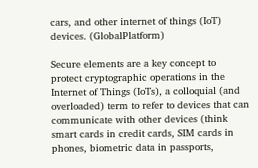cars, and other internet of things (IoT) devices. (GlobalPlatform)

Secure elements are a key concept to protect cryptographic operations in the Internet of Things (IoTs), a colloquial (and overloaded) term to refer to devices that can communicate with other devices (think smart cards in credit cards, SIM cards in phones, biometric data in passports,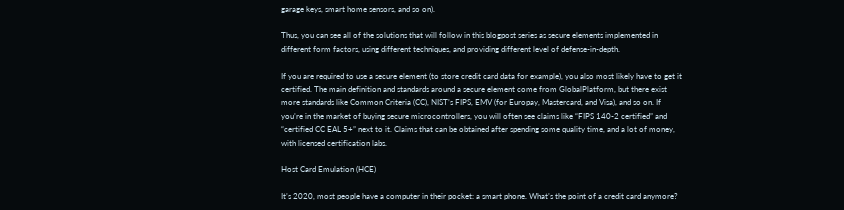garage keys, smart home sensors, and so on).

Thus, you can see all of the solutions that will follow in this blogpost series as secure elements implemented in different form factors, using different techniques, and providing different level of defense-in-depth.

If you are required to use a secure element (to store credit card data for example), you also most likely have to get it certified. The main definition and standards around a secure element come from GlobalPlatform, but there exist more standards like Common Criteria (CC), NIST’s FIPS, EMV (for Europay, Mastercard, and Visa), and so on. If you’re in the market of buying secure microcontrollers, you will often see claims like “FIPS 140-2 certified” and “certified CC EAL 5+” next to it. Claims that can be obtained after spending some quality time, and a lot of money, with licensed certification labs.

Host Card Emulation (HCE)

It’s 2020, most people have a computer in their pocket: a smart phone. What’s the point of a credit card anymore?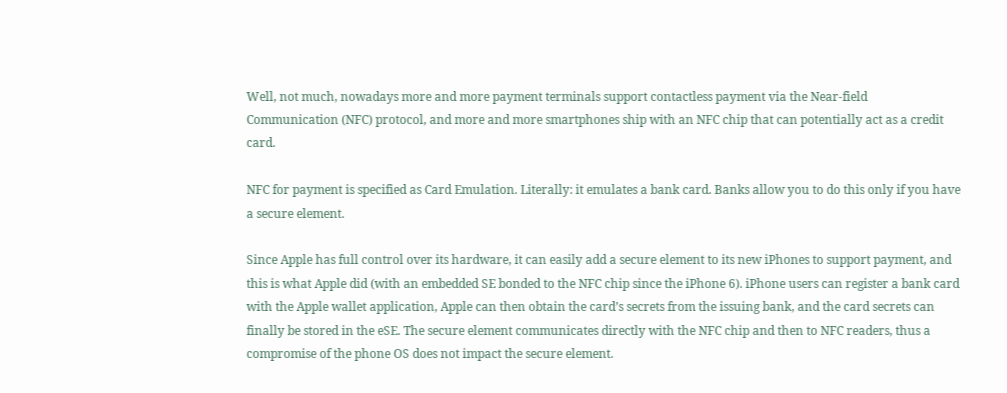Well, not much, nowadays more and more payment terminals support contactless payment via the Near-field Communication (NFC) protocol, and more and more smartphones ship with an NFC chip that can potentially act as a credit card.

NFC for payment is specified as Card Emulation. Literally: it emulates a bank card. Banks allow you to do this only if you have a secure element.

Since Apple has full control over its hardware, it can easily add a secure element to its new iPhones to support payment, and this is what Apple did (with an embedded SE bonded to the NFC chip since the iPhone 6). iPhone users can register a bank card with the Apple wallet application, Apple can then obtain the card’s secrets from the issuing bank, and the card secrets can finally be stored in the eSE. The secure element communicates directly with the NFC chip and then to NFC readers, thus a compromise of the phone OS does not impact the secure element.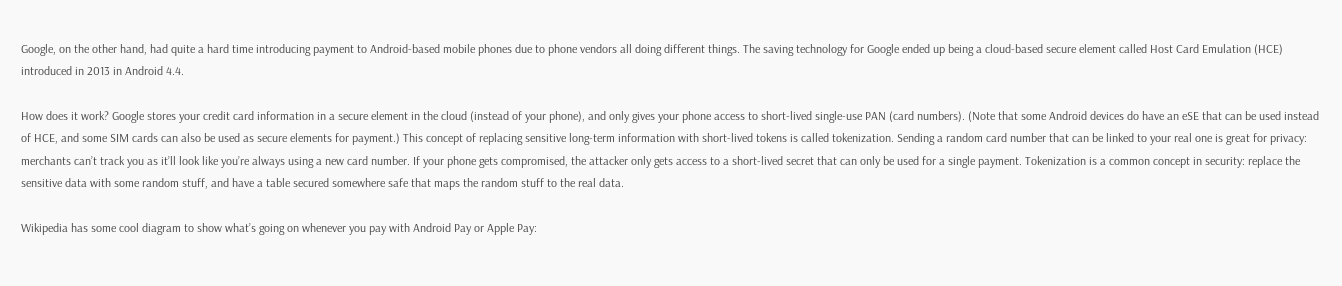Google, on the other hand, had quite a hard time introducing payment to Android-based mobile phones due to phone vendors all doing different things. The saving technology for Google ended up being a cloud-based secure element called Host Card Emulation (HCE) introduced in 2013 in Android 4.4.

How does it work? Google stores your credit card information in a secure element in the cloud (instead of your phone), and only gives your phone access to short-lived single-use PAN (card numbers). (Note that some Android devices do have an eSE that can be used instead of HCE, and some SIM cards can also be used as secure elements for payment.) This concept of replacing sensitive long-term information with short-lived tokens is called tokenization. Sending a random card number that can be linked to your real one is great for privacy: merchants can’t track you as it’ll look like you’re always using a new card number. If your phone gets compromised, the attacker only gets access to a short-lived secret that can only be used for a single payment. Tokenization is a common concept in security: replace the sensitive data with some random stuff, and have a table secured somewhere safe that maps the random stuff to the real data.

Wikipedia has some cool diagram to show what’s going on whenever you pay with Android Pay or Apple Pay: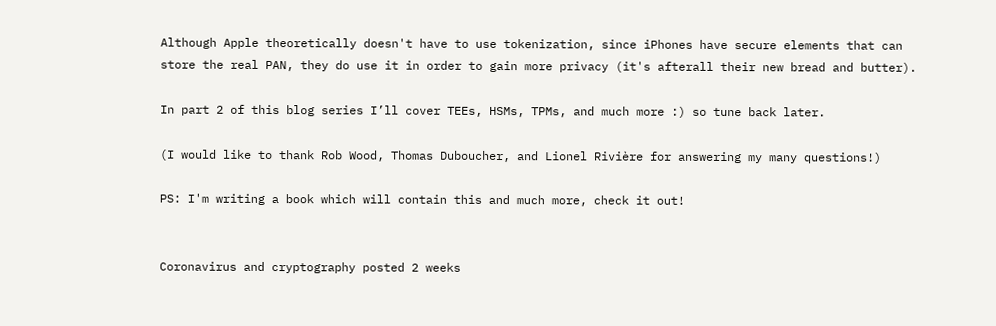Although Apple theoretically doesn't have to use tokenization, since iPhones have secure elements that can store the real PAN, they do use it in order to gain more privacy (it's afterall their new bread and butter).

In part 2 of this blog series I’ll cover TEEs, HSMs, TPMs, and much more :) so tune back later.

(I would like to thank Rob Wood, Thomas Duboucher, and Lionel Rivière for answering my many questions!)

PS: I'm writing a book which will contain this and much more, check it out!


Coronavirus and cryptography posted 2 weeks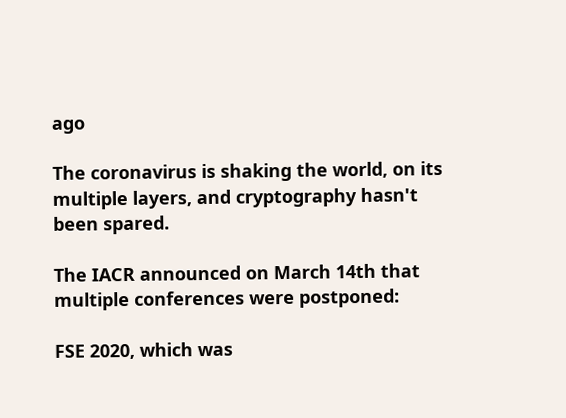ago

The coronavirus is shaking the world, on its multiple layers, and cryptography hasn't been spared.

The IACR announced on March 14th that multiple conferences were postponed:

FSE 2020, which was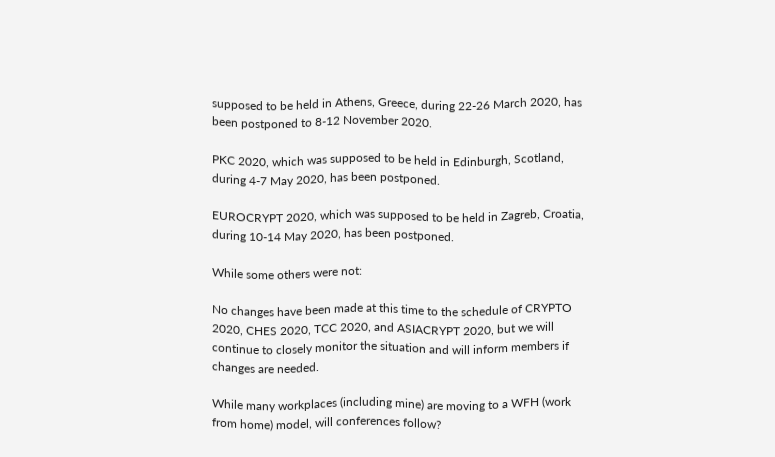supposed to be held in Athens, Greece, during 22-26 March 2020, has been postponed to 8-12 November 2020.

PKC 2020, which was supposed to be held in Edinburgh, Scotland, during 4-7 May 2020, has been postponed.

EUROCRYPT 2020, which was supposed to be held in Zagreb, Croatia, during 10-14 May 2020, has been postponed.

While some others were not:

No changes have been made at this time to the schedule of CRYPTO 2020, CHES 2020, TCC 2020, and ASIACRYPT 2020, but we will continue to closely monitor the situation and will inform members if changes are needed.

While many workplaces (including mine) are moving to a WFH (work from home) model, will conferences follow?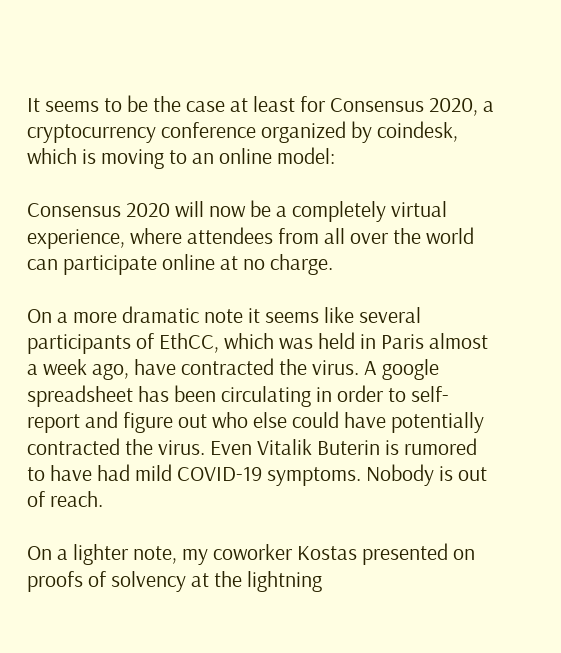It seems to be the case at least for Consensus 2020, a cryptocurrency conference organized by coindesk, which is moving to an online model:

Consensus 2020 will now be a completely virtual experience, where attendees from all over the world can participate online at no charge.

On a more dramatic note it seems like several participants of EthCC, which was held in Paris almost a week ago, have contracted the virus. A google spreadsheet has been circulating in order to self-report and figure out who else could have potentially contracted the virus. Even Vitalik Buterin is rumored to have had mild COVID-19 symptoms. Nobody is out of reach.

On a lighter note, my coworker Kostas presented on proofs of solvency at the lightning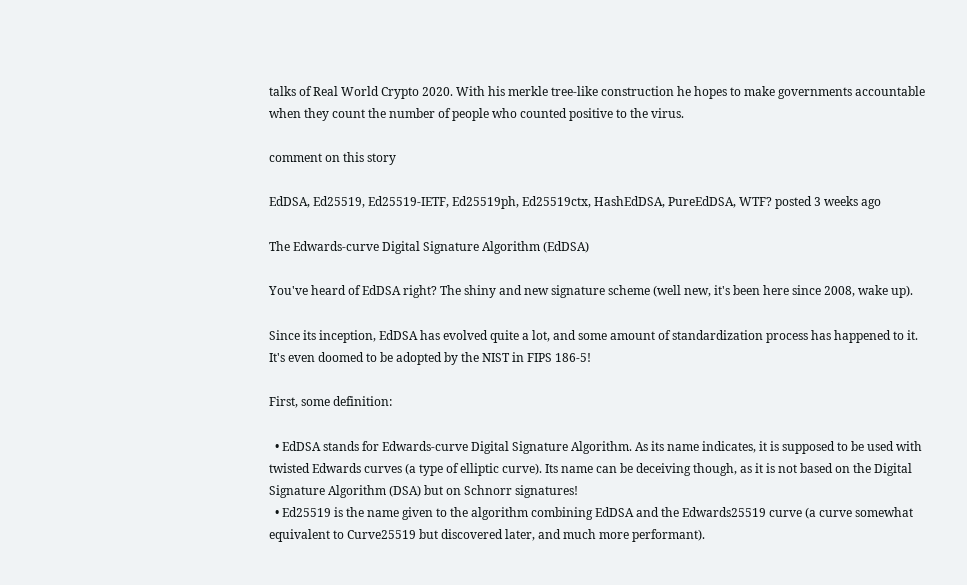talks of Real World Crypto 2020. With his merkle tree-like construction he hopes to make governments accountable when they count the number of people who counted positive to the virus.

comment on this story

EdDSA, Ed25519, Ed25519-IETF, Ed25519ph, Ed25519ctx, HashEdDSA, PureEdDSA, WTF? posted 3 weeks ago

The Edwards-curve Digital Signature Algorithm (EdDSA)

You've heard of EdDSA right? The shiny and new signature scheme (well new, it's been here since 2008, wake up).

Since its inception, EdDSA has evolved quite a lot, and some amount of standardization process has happened to it. It's even doomed to be adopted by the NIST in FIPS 186-5!

First, some definition:

  • EdDSA stands for Edwards-curve Digital Signature Algorithm. As its name indicates, it is supposed to be used with twisted Edwards curves (a type of elliptic curve). Its name can be deceiving though, as it is not based on the Digital Signature Algorithm (DSA) but on Schnorr signatures!
  • Ed25519 is the name given to the algorithm combining EdDSA and the Edwards25519 curve (a curve somewhat equivalent to Curve25519 but discovered later, and much more performant).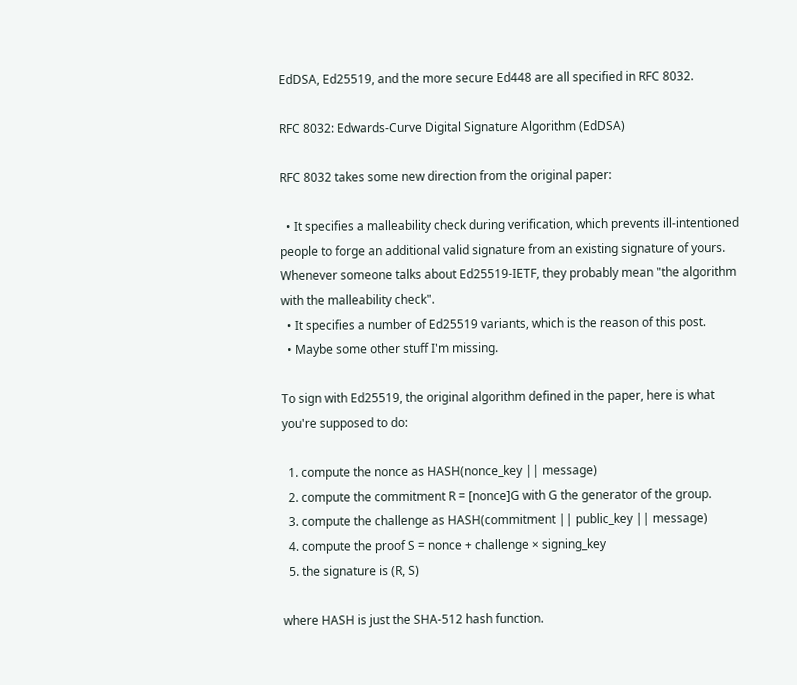EdDSA, Ed25519, and the more secure Ed448 are all specified in RFC 8032.

RFC 8032: Edwards-Curve Digital Signature Algorithm (EdDSA)

RFC 8032 takes some new direction from the original paper:

  • It specifies a malleability check during verification, which prevents ill-intentioned people to forge an additional valid signature from an existing signature of yours. Whenever someone talks about Ed25519-IETF, they probably mean "the algorithm with the malleability check".
  • It specifies a number of Ed25519 variants, which is the reason of this post.
  • Maybe some other stuff I'm missing.

To sign with Ed25519, the original algorithm defined in the paper, here is what you're supposed to do:

  1. compute the nonce as HASH(nonce_key || message)
  2. compute the commitment R = [nonce]G with G the generator of the group.
  3. compute the challenge as HASH(commitment || public_key || message)
  4. compute the proof S = nonce + challenge × signing_key
  5. the signature is (R, S)

where HASH is just the SHA-512 hash function.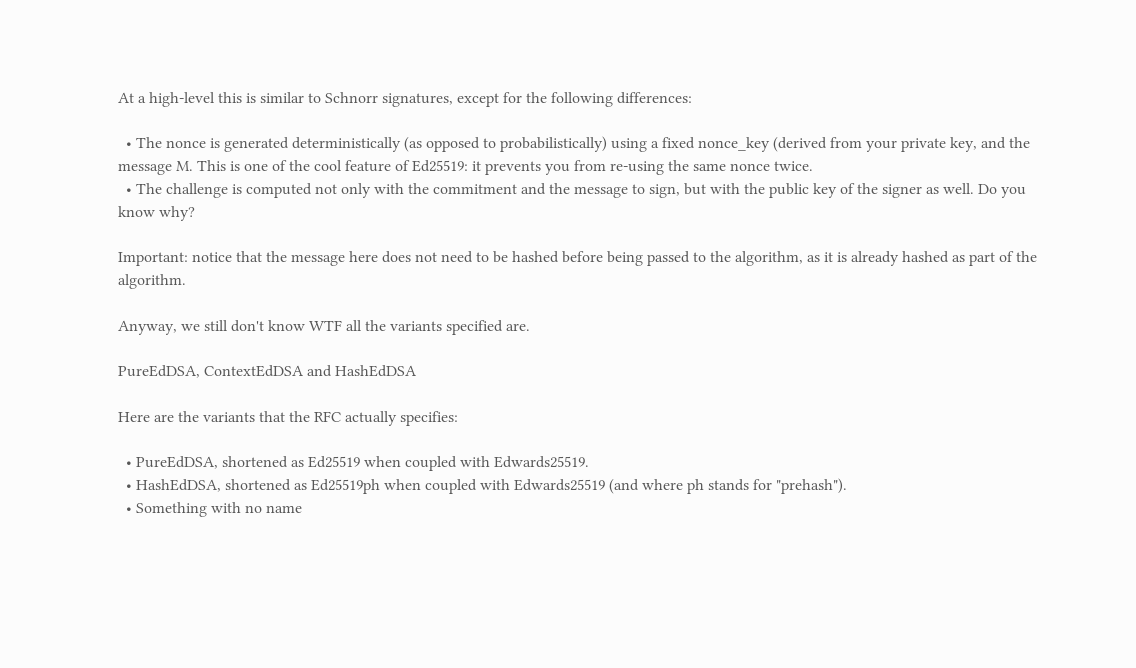At a high-level this is similar to Schnorr signatures, except for the following differences:

  • The nonce is generated deterministically (as opposed to probabilistically) using a fixed nonce_key (derived from your private key, and the message M. This is one of the cool feature of Ed25519: it prevents you from re-using the same nonce twice.
  • The challenge is computed not only with the commitment and the message to sign, but with the public key of the signer as well. Do you know why?

Important: notice that the message here does not need to be hashed before being passed to the algorithm, as it is already hashed as part of the algorithm.

Anyway, we still don't know WTF all the variants specified are.

PureEdDSA, ContextEdDSA and HashEdDSA

Here are the variants that the RFC actually specifies:

  • PureEdDSA, shortened as Ed25519 when coupled with Edwards25519.
  • HashEdDSA, shortened as Ed25519ph when coupled with Edwards25519 (and where ph stands for "prehash").
  • Something with no name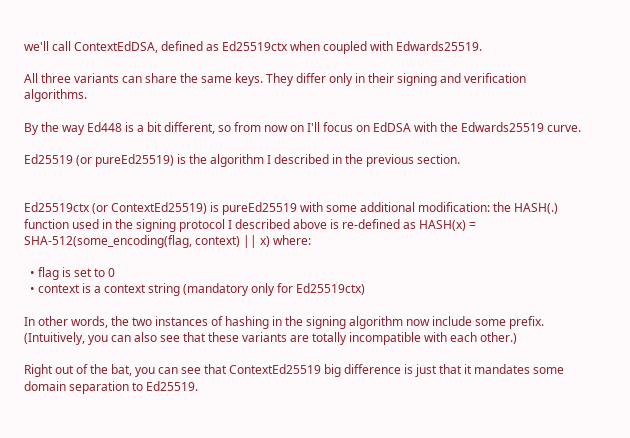we'll call ContextEdDSA, defined as Ed25519ctx when coupled with Edwards25519.

All three variants can share the same keys. They differ only in their signing and verification algorithms.

By the way Ed448 is a bit different, so from now on I'll focus on EdDSA with the Edwards25519 curve.

Ed25519 (or pureEd25519) is the algorithm I described in the previous section.


Ed25519ctx (or ContextEd25519) is pureEd25519 with some additional modification: the HASH(.) function used in the signing protocol I described above is re-defined as HASH(x) = SHA-512(some_encoding(flag, context) || x) where:

  • flag is set to 0
  • context is a context string (mandatory only for Ed25519ctx)

In other words, the two instances of hashing in the signing algorithm now include some prefix. (Intuitively, you can also see that these variants are totally incompatible with each other.)

Right out of the bat, you can see that ContextEd25519 big difference is just that it mandates some domain separation to Ed25519.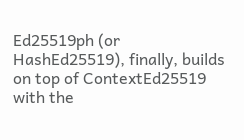Ed25519ph (or HashEd25519), finally, builds on top of ContextEd25519 with the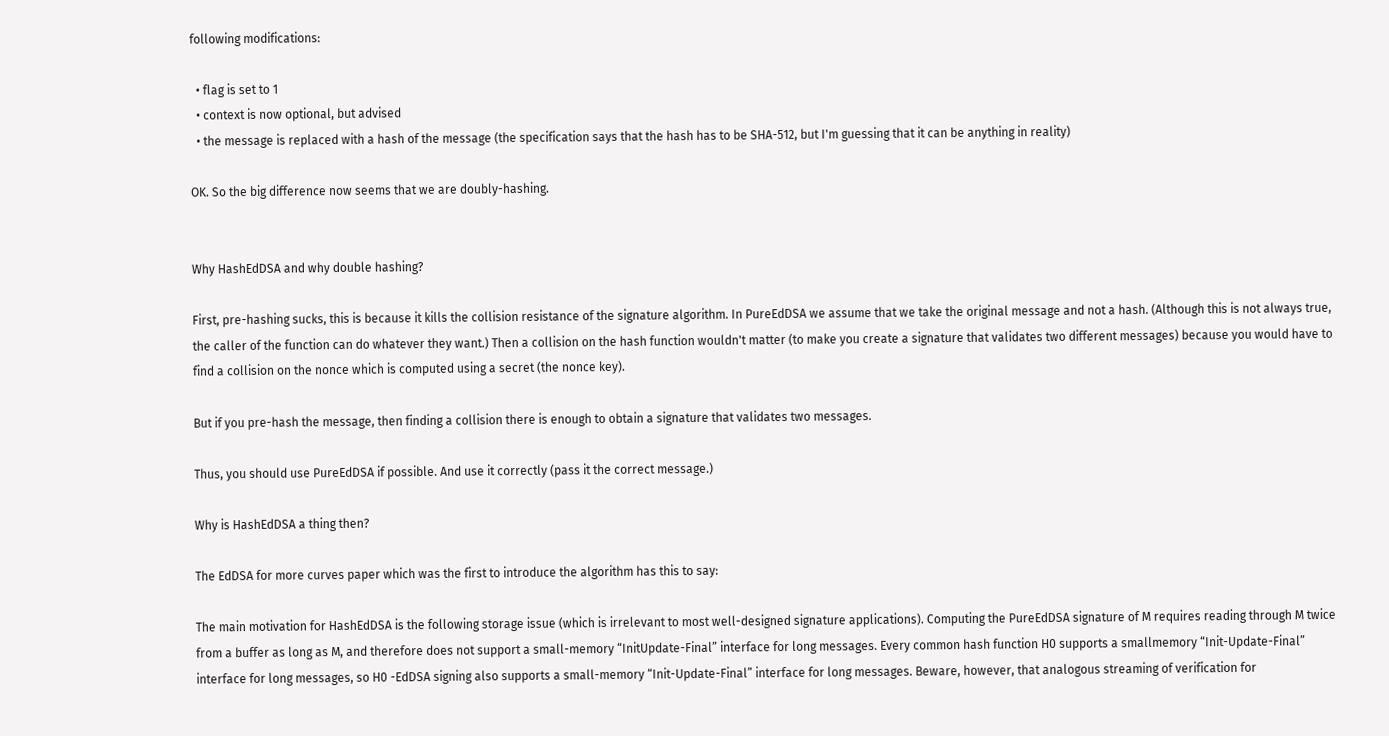following modifications:

  • flag is set to 1
  • context is now optional, but advised
  • the message is replaced with a hash of the message (the specification says that the hash has to be SHA-512, but I'm guessing that it can be anything in reality)

OK. So the big difference now seems that we are doubly-hashing.


Why HashEdDSA and why double hashing?

First, pre-hashing sucks, this is because it kills the collision resistance of the signature algorithm. In PureEdDSA we assume that we take the original message and not a hash. (Although this is not always true, the caller of the function can do whatever they want.) Then a collision on the hash function wouldn't matter (to make you create a signature that validates two different messages) because you would have to find a collision on the nonce which is computed using a secret (the nonce key).

But if you pre-hash the message, then finding a collision there is enough to obtain a signature that validates two messages.

Thus, you should use PureEdDSA if possible. And use it correctly (pass it the correct message.)

Why is HashEdDSA a thing then?

The EdDSA for more curves paper which was the first to introduce the algorithm has this to say:

The main motivation for HashEdDSA is the following storage issue (which is irrelevant to most well-designed signature applications). Computing the PureEdDSA signature of M requires reading through M twice from a buffer as long as M, and therefore does not support a small-memory “InitUpdate-Final” interface for long messages. Every common hash function H0 supports a smallmemory “Init-Update-Final” interface for long messages, so H0 -EdDSA signing also supports a small-memory “Init-Update-Final” interface for long messages. Beware, however, that analogous streaming of verification for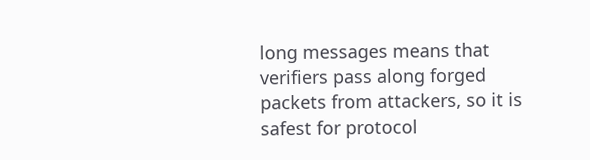long messages means that verifiers pass along forged packets from attackers, so it is safest for protocol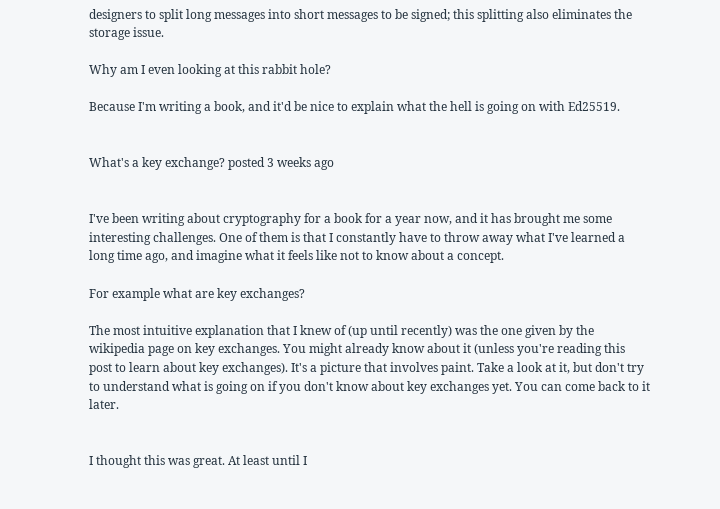designers to split long messages into short messages to be signed; this splitting also eliminates the storage issue.

Why am I even looking at this rabbit hole?

Because I'm writing a book, and it'd be nice to explain what the hell is going on with Ed25519.


What's a key exchange? posted 3 weeks ago


I've been writing about cryptography for a book for a year now, and it has brought me some interesting challenges. One of them is that I constantly have to throw away what I've learned a long time ago, and imagine what it feels like not to know about a concept.

For example what are key exchanges?

The most intuitive explanation that I knew of (up until recently) was the one given by the wikipedia page on key exchanges. You might already know about it (unless you're reading this post to learn about key exchanges). It's a picture that involves paint. Take a look at it, but don't try to understand what is going on if you don't know about key exchanges yet. You can come back to it later.


I thought this was great. At least until I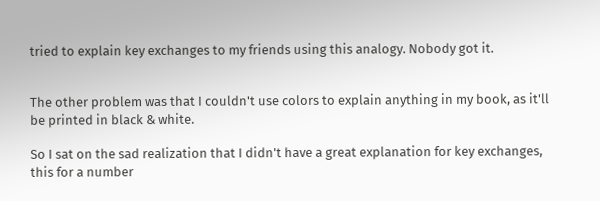tried to explain key exchanges to my friends using this analogy. Nobody got it.


The other problem was that I couldn't use colors to explain anything in my book, as it'll be printed in black & white.

So I sat on the sad realization that I didn't have a great explanation for key exchanges, this for a number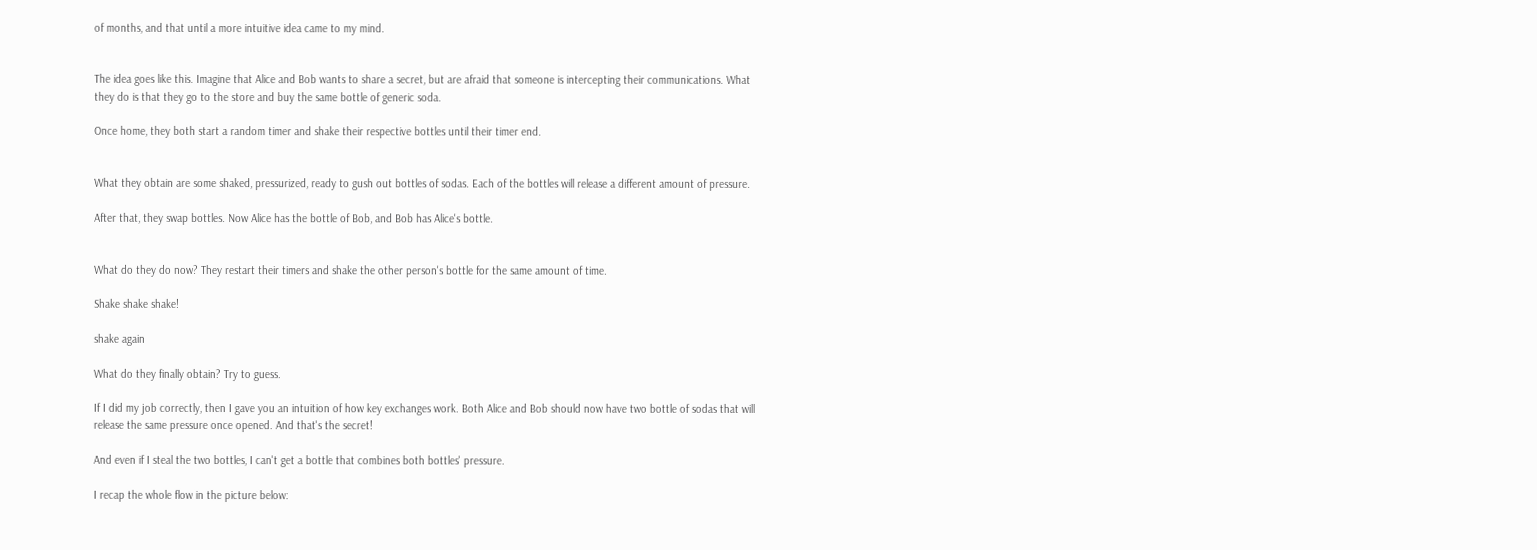of months, and that until a more intuitive idea came to my mind.


The idea goes like this. Imagine that Alice and Bob wants to share a secret, but are afraid that someone is intercepting their communications. What they do is that they go to the store and buy the same bottle of generic soda.

Once home, they both start a random timer and shake their respective bottles until their timer end.


What they obtain are some shaked, pressurized, ready to gush out bottles of sodas. Each of the bottles will release a different amount of pressure.

After that, they swap bottles. Now Alice has the bottle of Bob, and Bob has Alice's bottle.


What do they do now? They restart their timers and shake the other person's bottle for the same amount of time.

Shake shake shake!

shake again

What do they finally obtain? Try to guess.

If I did my job correctly, then I gave you an intuition of how key exchanges work. Both Alice and Bob should now have two bottle of sodas that will release the same pressure once opened. And that's the secret!

And even if I steal the two bottles, I can't get a bottle that combines both bottles' pressure.

I recap the whole flow in the picture below: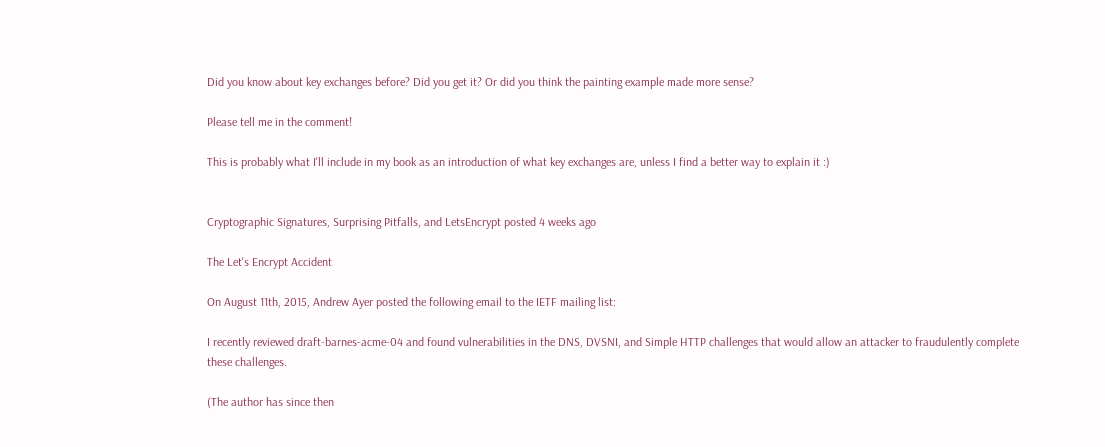Did you know about key exchanges before? Did you get it? Or did you think the painting example made more sense?

Please tell me in the comment!

This is probably what I'll include in my book as an introduction of what key exchanges are, unless I find a better way to explain it :)


Cryptographic Signatures, Surprising Pitfalls, and LetsEncrypt posted 4 weeks ago

The Let's Encrypt Accident

On August 11th, 2015, Andrew Ayer posted the following email to the IETF mailing list:

I recently reviewed draft-barnes-acme-04 and found vulnerabilities in the DNS, DVSNI, and Simple HTTP challenges that would allow an attacker to fraudulently complete these challenges.

(The author has since then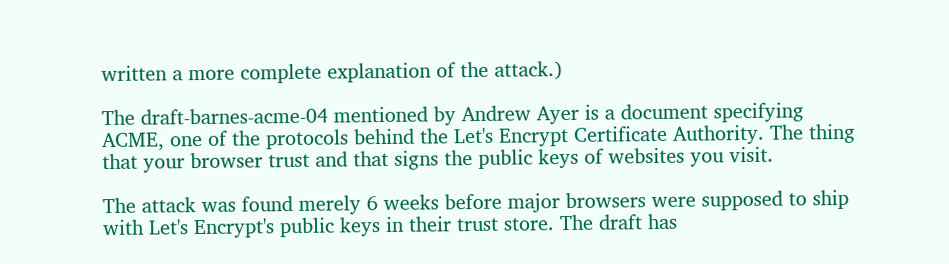written a more complete explanation of the attack.)

The draft-barnes-acme-04 mentioned by Andrew Ayer is a document specifying ACME, one of the protocols behind the Let's Encrypt Certificate Authority. The thing that your browser trust and that signs the public keys of websites you visit.

The attack was found merely 6 weeks before major browsers were supposed to ship with Let's Encrypt's public keys in their trust store. The draft has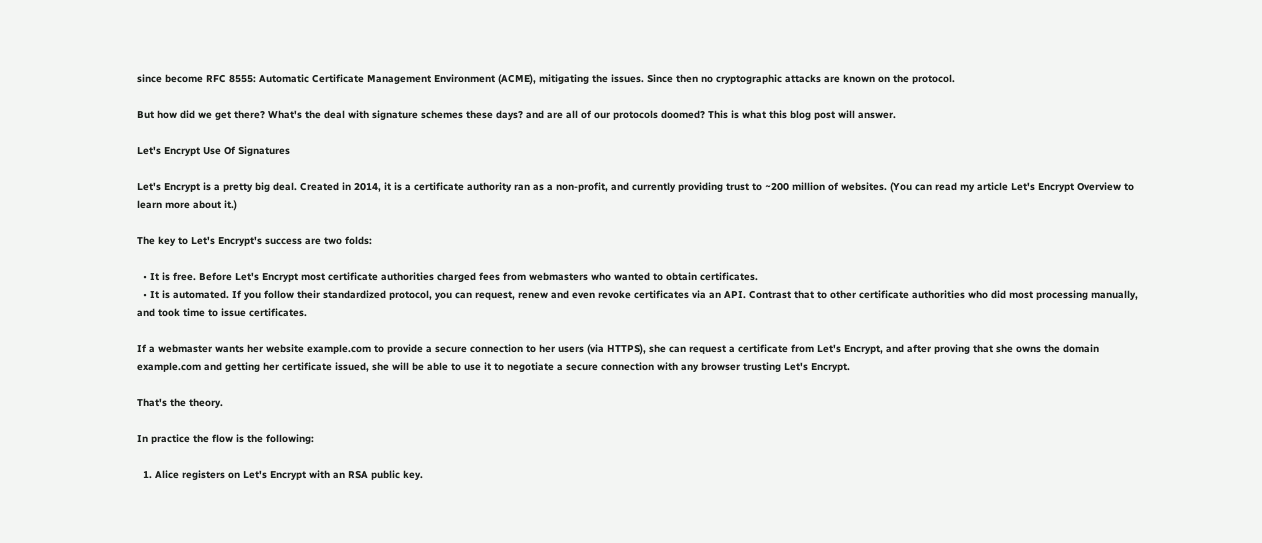since become RFC 8555: Automatic Certificate Management Environment (ACME), mitigating the issues. Since then no cryptographic attacks are known on the protocol.

But how did we get there? What's the deal with signature schemes these days? and are all of our protocols doomed? This is what this blog post will answer.

Let's Encrypt Use Of Signatures

Let's Encrypt is a pretty big deal. Created in 2014, it is a certificate authority ran as a non-profit, and currently providing trust to ~200 million of websites. (You can read my article Let's Encrypt Overview to learn more about it.)

The key to Let's Encrypt's success are two folds:

  • It is free. Before Let's Encrypt most certificate authorities charged fees from webmasters who wanted to obtain certificates.
  • It is automated. If you follow their standardized protocol, you can request, renew and even revoke certificates via an API. Contrast that to other certificate authorities who did most processing manually, and took time to issue certificates.

If a webmaster wants her website example.com to provide a secure connection to her users (via HTTPS), she can request a certificate from Let's Encrypt, and after proving that she owns the domain example.com and getting her certificate issued, she will be able to use it to negotiate a secure connection with any browser trusting Let's Encrypt.

That's the theory.

In practice the flow is the following:

  1. Alice registers on Let's Encrypt with an RSA public key.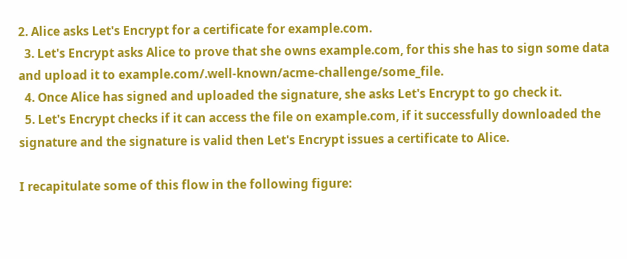2. Alice asks Let's Encrypt for a certificate for example.com.
  3. Let's Encrypt asks Alice to prove that she owns example.com, for this she has to sign some data and upload it to example.com/.well-known/acme-challenge/some_file.
  4. Once Alice has signed and uploaded the signature, she asks Let's Encrypt to go check it.
  5. Let's Encrypt checks if it can access the file on example.com, if it successfully downloaded the signature and the signature is valid then Let's Encrypt issues a certificate to Alice.

I recapitulate some of this flow in the following figure: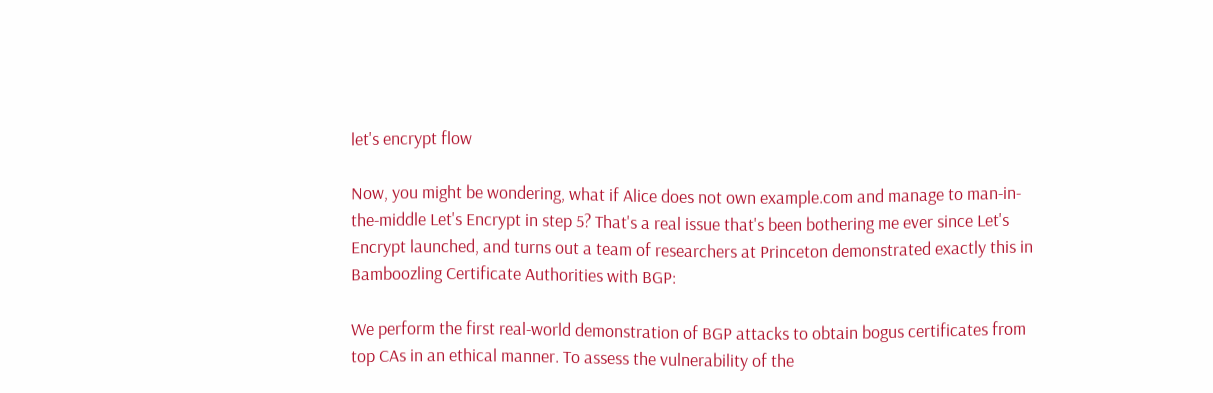let's encrypt flow

Now, you might be wondering, what if Alice does not own example.com and manage to man-in-the-middle Let's Encrypt in step 5? That's a real issue that's been bothering me ever since Let's Encrypt launched, and turns out a team of researchers at Princeton demonstrated exactly this in Bamboozling Certificate Authorities with BGP:

We perform the first real-world demonstration of BGP attacks to obtain bogus certificates from top CAs in an ethical manner. To assess the vulnerability of the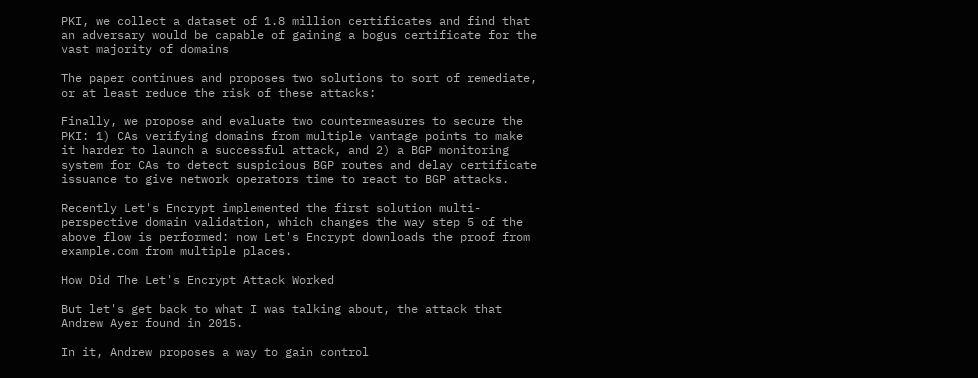PKI, we collect a dataset of 1.8 million certificates and find that an adversary would be capable of gaining a bogus certificate for the vast majority of domains

The paper continues and proposes two solutions to sort of remediate, or at least reduce the risk of these attacks:

Finally, we propose and evaluate two countermeasures to secure the PKI: 1) CAs verifying domains from multiple vantage points to make it harder to launch a successful attack, and 2) a BGP monitoring system for CAs to detect suspicious BGP routes and delay certificate issuance to give network operators time to react to BGP attacks.

Recently Let's Encrypt implemented the first solution multi-perspective domain validation, which changes the way step 5 of the above flow is performed: now Let's Encrypt downloads the proof from example.com from multiple places.

How Did The Let's Encrypt Attack Worked

But let's get back to what I was talking about, the attack that Andrew Ayer found in 2015.

In it, Andrew proposes a way to gain control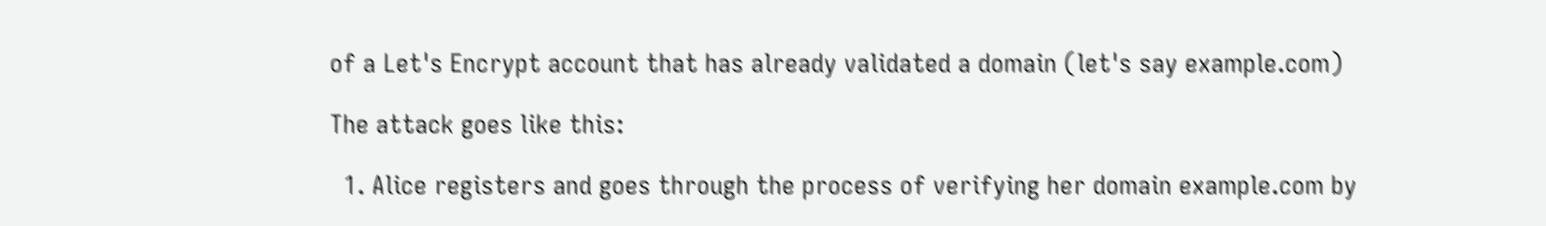of a Let's Encrypt account that has already validated a domain (let's say example.com)

The attack goes like this:

  1. Alice registers and goes through the process of verifying her domain example.com by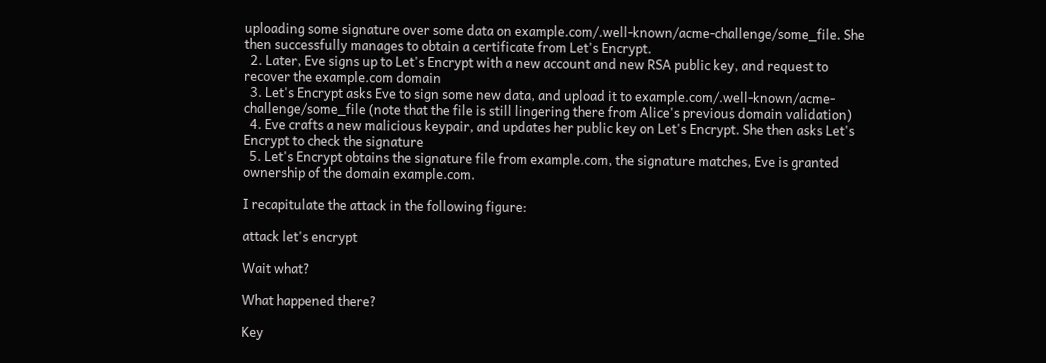uploading some signature over some data on example.com/.well-known/acme-challenge/some_file. She then successfully manages to obtain a certificate from Let's Encrypt.
  2. Later, Eve signs up to Let's Encrypt with a new account and new RSA public key, and request to recover the example.com domain
  3. Let's Encrypt asks Eve to sign some new data, and upload it to example.com/.well-known/acme-challenge/some_file (note that the file is still lingering there from Alice's previous domain validation)
  4. Eve crafts a new malicious keypair, and updates her public key on Let's Encrypt. She then asks Let's Encrypt to check the signature
  5. Let's Encrypt obtains the signature file from example.com, the signature matches, Eve is granted ownership of the domain example.com.

I recapitulate the attack in the following figure:

attack let's encrypt

Wait what?

What happened there?

Key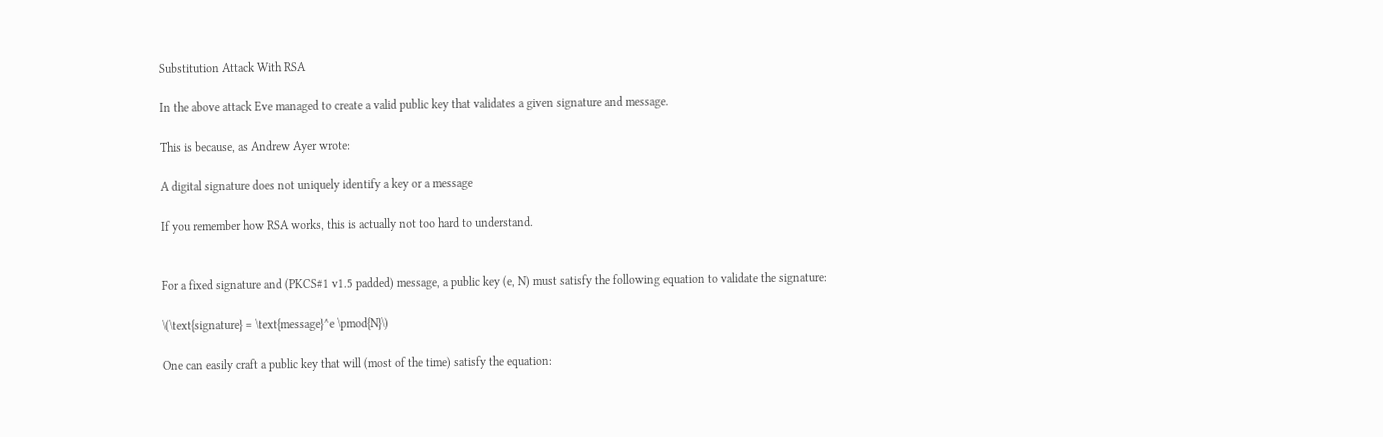Substitution Attack With RSA

In the above attack Eve managed to create a valid public key that validates a given signature and message.

This is because, as Andrew Ayer wrote:

A digital signature does not uniquely identify a key or a message

If you remember how RSA works, this is actually not too hard to understand.


For a fixed signature and (PKCS#1 v1.5 padded) message, a public key (e, N) must satisfy the following equation to validate the signature:

\(\text{signature} = \text{message}^e \pmod{N}\)

One can easily craft a public key that will (most of the time) satisfy the equation: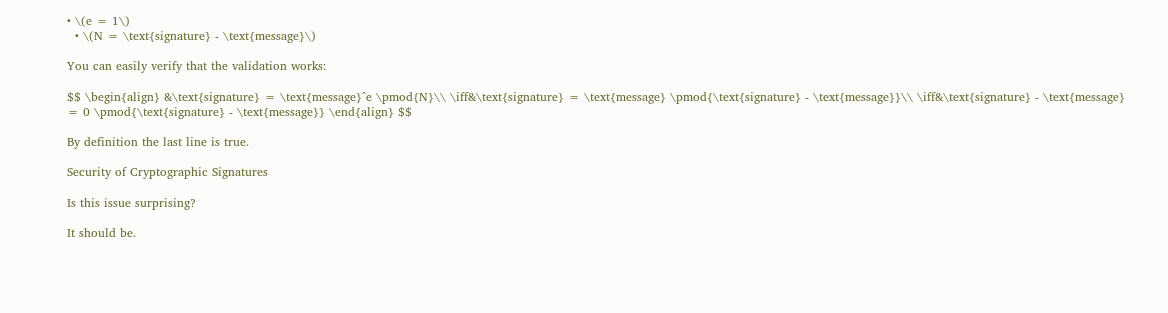• \(e = 1\)
  • \(N = \text{signature} - \text{message}\)

You can easily verify that the validation works:

$$ \begin{align} &\text{signature} = \text{message}^e \pmod{N}\\ \iff&\text{signature} = \text{message} \pmod{\text{signature} - \text{message}}\\ \iff&\text{signature} - \text{message} = 0 \pmod{\text{signature} - \text{message}} \end{align} $$

By definition the last line is true.

Security of Cryptographic Signatures

Is this issue surprising?

It should be.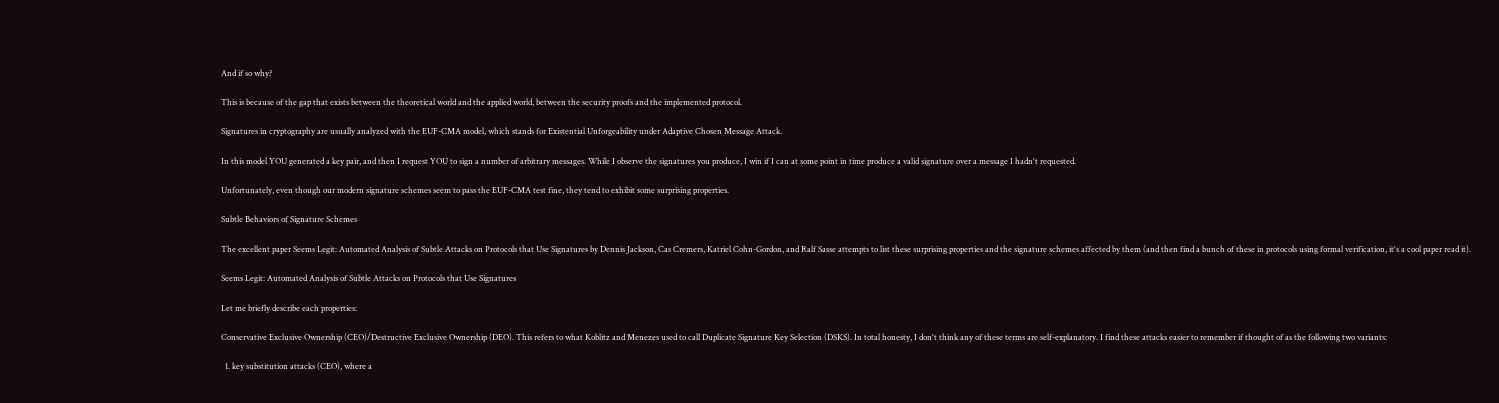And if so why?

This is because of the gap that exists between the theoretical world and the applied world, between the security proofs and the implemented protocol.

Signatures in cryptography are usually analyzed with the EUF-CMA model, which stands for Existential Unforgeability under Adaptive Chosen Message Attack.

In this model YOU generated a key pair, and then I request YOU to sign a number of arbitrary messages. While I observe the signatures you produce, I win if I can at some point in time produce a valid signature over a message I hadn't requested.

Unfortunately, even though our modern signature schemes seem to pass the EUF-CMA test fine, they tend to exhibit some surprising properties.

Subtle Behaviors of Signature Schemes

The excellent paper Seems Legit: Automated Analysis of Subtle Attacks on Protocols that Use Signatures by Dennis Jackson, Cas Cremers, Katriel Cohn-Gordon, and Ralf Sasse attempts to list these surprising properties and the signature schemes affected by them (and then find a bunch of these in protocols using formal verification, it's a cool paper read it).

Seems Legit: Automated Analysis of Subtle Attacks on Protocols that Use Signatures

Let me briefly describe each properties:

Conservative Exclusive Ownership (CEO)/Destructive Exclusive Ownership (DEO). This refers to what Koblitz and Menezes used to call Duplicate Signature Key Selection (DSKS). In total honesty, I don't think any of these terms are self-explanatory. I find these attacks easier to remember if thought of as the following two variants:

  1. key substitution attacks (CEO), where a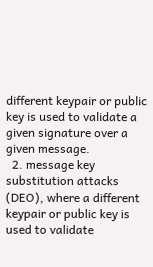different keypair or public key is used to validate a given signature over a given message.
  2. message key substitution attacks (DEO), where a different keypair or public key is used to validate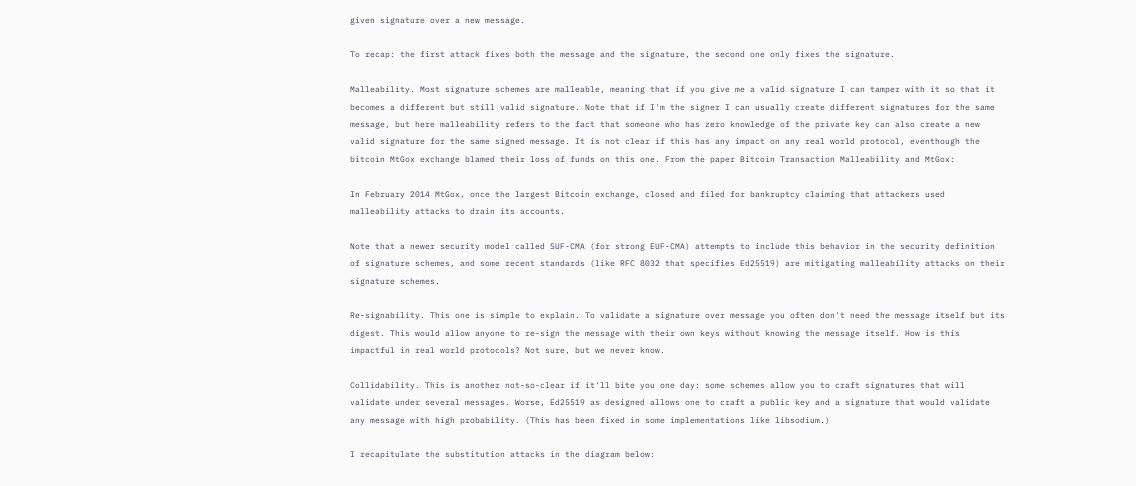given signature over a new message.

To recap: the first attack fixes both the message and the signature, the second one only fixes the signature.

Malleability. Most signature schemes are malleable, meaning that if you give me a valid signature I can tamper with it so that it becomes a different but still valid signature. Note that if I'm the signer I can usually create different signatures for the same message, but here malleability refers to the fact that someone who has zero knowledge of the private key can also create a new valid signature for the same signed message. It is not clear if this has any impact on any real world protocol, eventhough the bitcoin MtGox exchange blamed their loss of funds on this one. From the paper Bitcoin Transaction Malleability and MtGox:

In February 2014 MtGox, once the largest Bitcoin exchange, closed and filed for bankruptcy claiming that attackers used malleability attacks to drain its accounts.

Note that a newer security model called SUF-CMA (for strong EUF-CMA) attempts to include this behavior in the security definition of signature schemes, and some recent standards (like RFC 8032 that specifies Ed25519) are mitigating malleability attacks on their signature schemes.

Re-signability. This one is simple to explain. To validate a signature over message you often don't need the message itself but its digest. This would allow anyone to re-sign the message with their own keys without knowing the message itself. How is this impactful in real world protocols? Not sure, but we never know.

Collidability. This is another not-so-clear if it'll bite you one day: some schemes allow you to craft signatures that will validate under several messages. Worse, Ed25519 as designed allows one to craft a public key and a signature that would validate any message with high probability. (This has been fixed in some implementations like libsodium.)

I recapitulate the substitution attacks in the diagram below: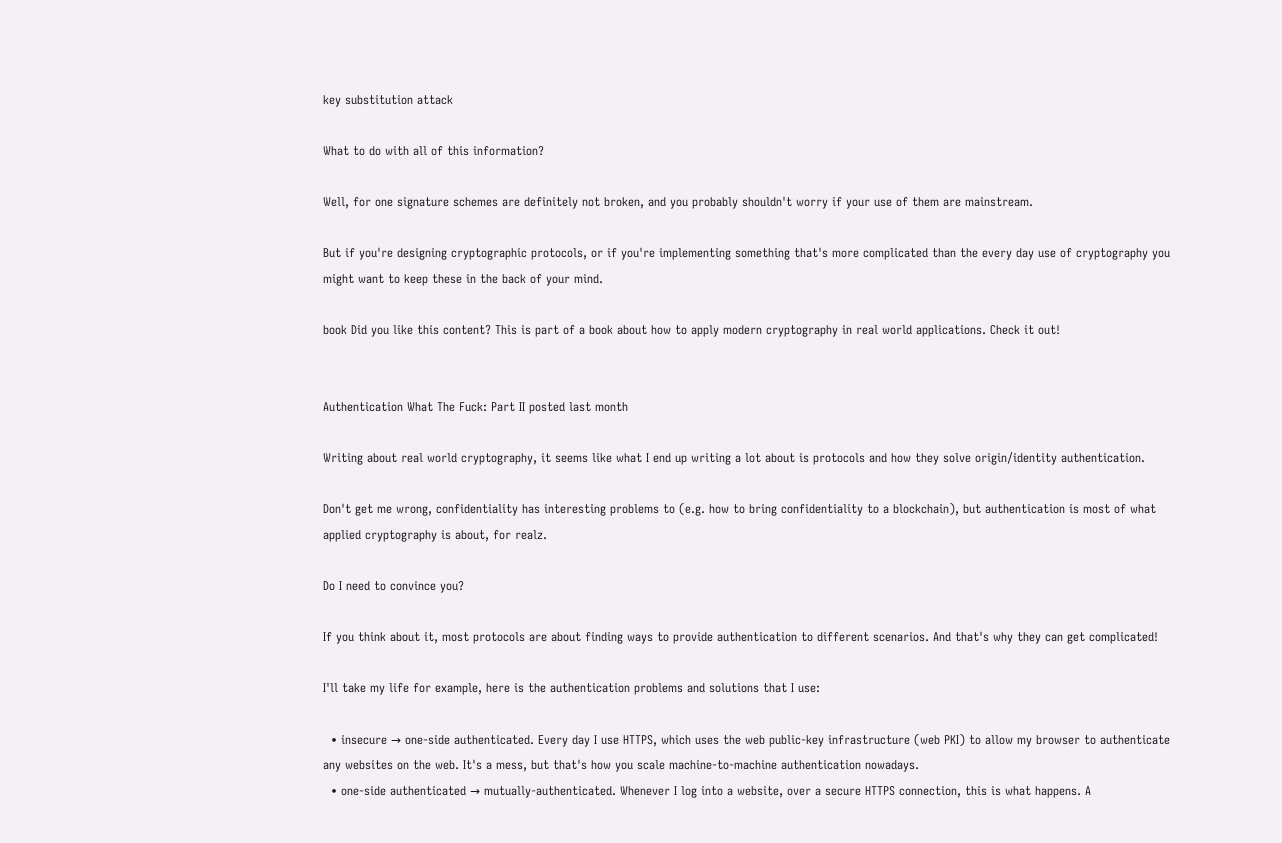key substitution attack

What to do with all of this information?

Well, for one signature schemes are definitely not broken, and you probably shouldn't worry if your use of them are mainstream.

But if you're designing cryptographic protocols, or if you're implementing something that's more complicated than the every day use of cryptography you might want to keep these in the back of your mind.

book Did you like this content? This is part of a book about how to apply modern cryptography in real world applications. Check it out!


Authentication What The Fuck: Part II posted last month

Writing about real world cryptography, it seems like what I end up writing a lot about is protocols and how they solve origin/identity authentication.

Don't get me wrong, confidentiality has interesting problems to (e.g. how to bring confidentiality to a blockchain), but authentication is most of what applied cryptography is about, for realz.

Do I need to convince you?

If you think about it, most protocols are about finding ways to provide authentication to different scenarios. And that's why they can get complicated!

I'll take my life for example, here is the authentication problems and solutions that I use:

  • insecure → one-side authenticated. Every day I use HTTPS, which uses the web public-key infrastructure (web PKI) to allow my browser to authenticate any websites on the web. It's a mess, but that's how you scale machine-to-machine authentication nowadays.
  • one-side authenticated → mutually-authenticated. Whenever I log into a website, over a secure HTTPS connection, this is what happens. A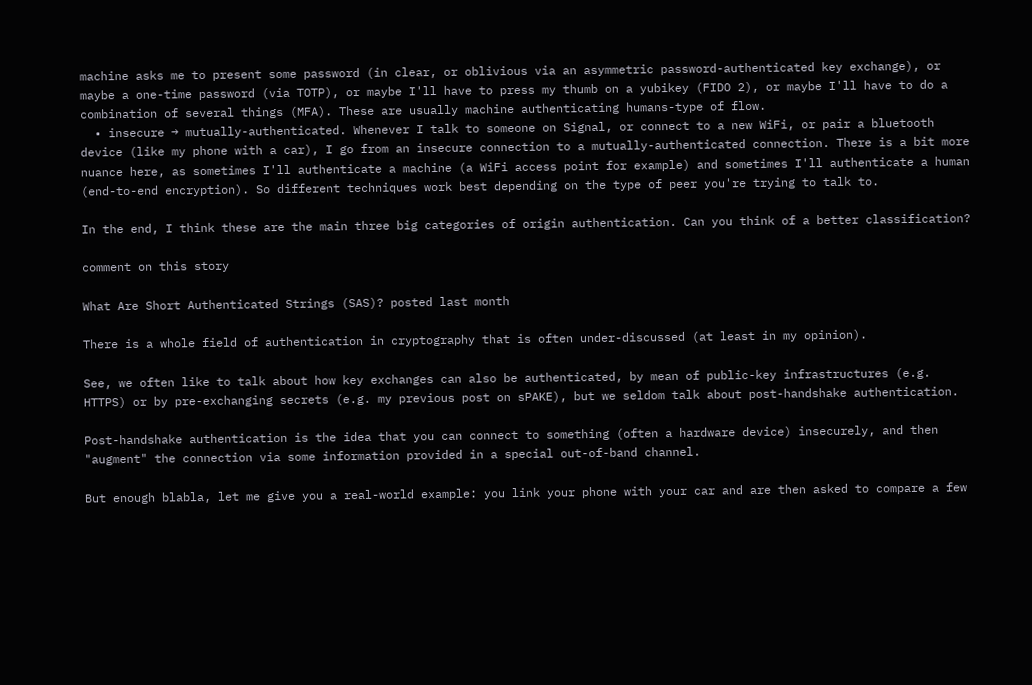machine asks me to present some password (in clear, or oblivious via an asymmetric password-authenticated key exchange), or maybe a one-time password (via TOTP), or maybe I'll have to press my thumb on a yubikey (FIDO 2), or maybe I'll have to do a combination of several things (MFA). These are usually machine authenticating humans-type of flow.
  • insecure → mutually-authenticated. Whenever I talk to someone on Signal, or connect to a new WiFi, or pair a bluetooth device (like my phone with a car), I go from an insecure connection to a mutually-authenticated connection. There is a bit more nuance here, as sometimes I'll authenticate a machine (a WiFi access point for example) and sometimes I'll authenticate a human (end-to-end encryption). So different techniques work best depending on the type of peer you're trying to talk to.

In the end, I think these are the main three big categories of origin authentication. Can you think of a better classification?

comment on this story

What Are Short Authenticated Strings (SAS)? posted last month

There is a whole field of authentication in cryptography that is often under-discussed (at least in my opinion).

See, we often like to talk about how key exchanges can also be authenticated, by mean of public-key infrastructures (e.g. HTTPS) or by pre-exchanging secrets (e.g. my previous post on sPAKE), but we seldom talk about post-handshake authentication.

Post-handshake authentication is the idea that you can connect to something (often a hardware device) insecurely, and then "augment" the connection via some information provided in a special out-of-band channel.

But enough blabla, let me give you a real-world example: you link your phone with your car and are then asked to compare a few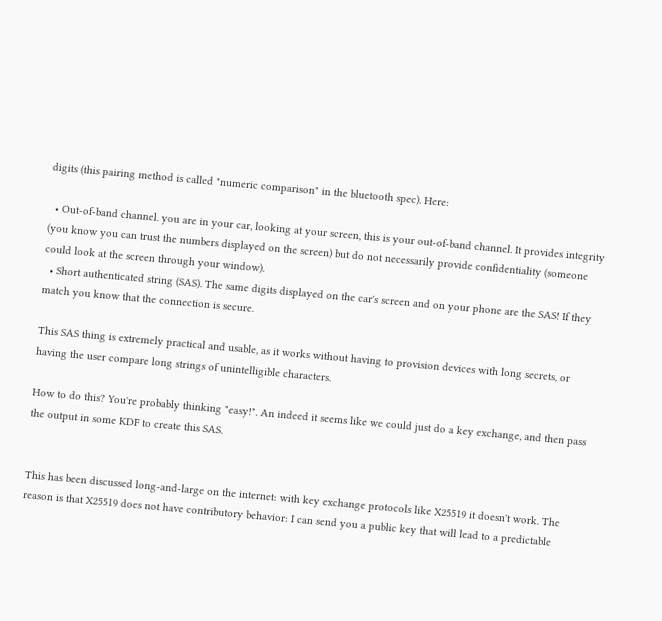digits (this pairing method is called "numeric comparison" in the bluetooth spec). Here:

  • Out-of-band channel. you are in your car, looking at your screen, this is your out-of-band channel. It provides integrity (you know you can trust the numbers displayed on the screen) but do not necessarily provide confidentiality (someone could look at the screen through your window).
  • Short authenticated string (SAS). The same digits displayed on the car's screen and on your phone are the SAS! If they match you know that the connection is secure.

This SAS thing is extremely practical and usable, as it works without having to provision devices with long secrets, or having the user compare long strings of unintelligible characters.

How to do this? You're probably thinking "easy!". An indeed it seems like we could just do a key exchange, and then pass the output in some KDF to create this SAS.


This has been discussed long-and-large on the internet: with key exchange protocols like X25519 it doesn't work. The reason is that X25519 does not have contributory behavior: I can send you a public key that will lead to a predictable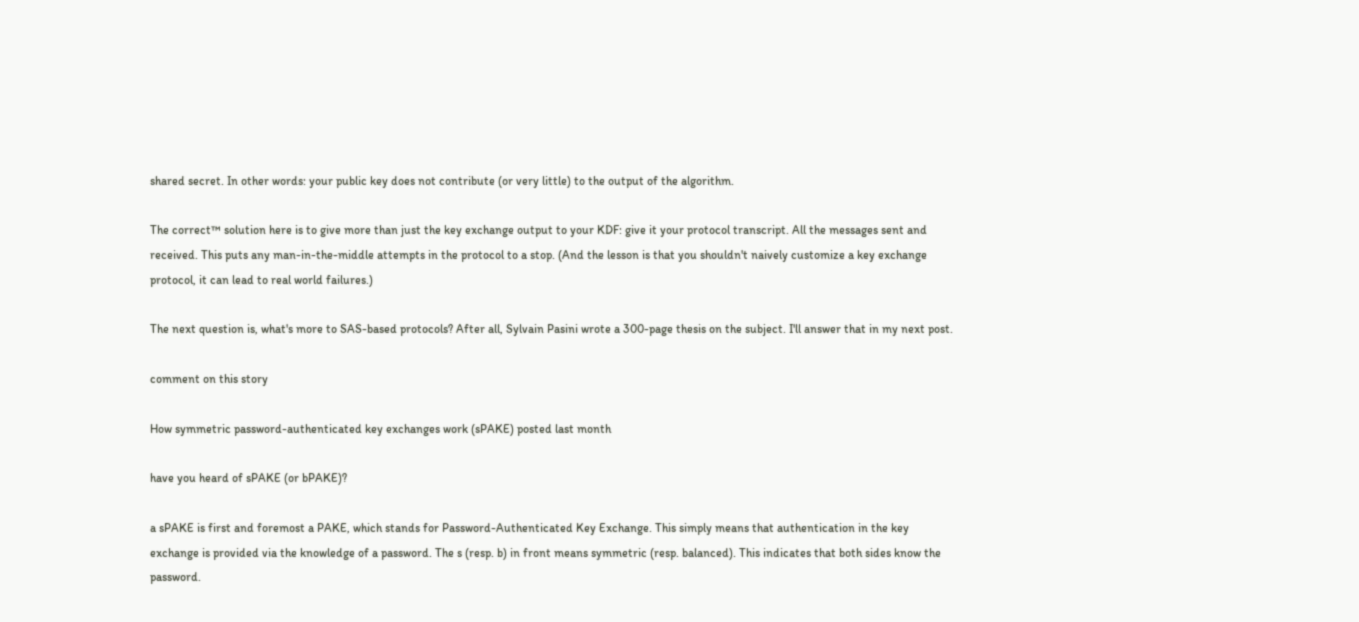shared secret. In other words: your public key does not contribute (or very little) to the output of the algorithm.

The correct™ solution here is to give more than just the key exchange output to your KDF: give it your protocol transcript. All the messages sent and received. This puts any man-in-the-middle attempts in the protocol to a stop. (And the lesson is that you shouldn't naively customize a key exchange protocol, it can lead to real world failures.)

The next question is, what's more to SAS-based protocols? After all, Sylvain Pasini wrote a 300-page thesis on the subject. I'll answer that in my next post.

comment on this story

How symmetric password-authenticated key exchanges work (sPAKE) posted last month

have you heard of sPAKE (or bPAKE)?

a sPAKE is first and foremost a PAKE, which stands for Password-Authenticated Key Exchange. This simply means that authentication in the key exchange is provided via the knowledge of a password. The s (resp. b) in front means symmetric (resp. balanced). This indicates that both sides know the password.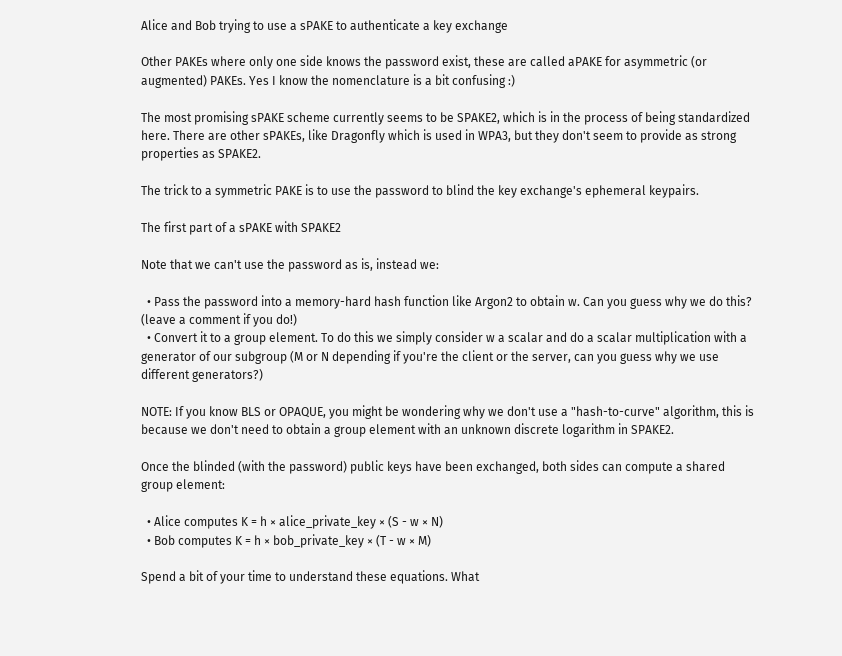Alice and Bob trying to use a sPAKE to authenticate a key exchange

Other PAKEs where only one side knows the password exist, these are called aPAKE for asymmetric (or augmented) PAKEs. Yes I know the nomenclature is a bit confusing :)

The most promising sPAKE scheme currently seems to be SPAKE2, which is in the process of being standardized here. There are other sPAKEs, like Dragonfly which is used in WPA3, but they don't seem to provide as strong properties as SPAKE2.

The trick to a symmetric PAKE is to use the password to blind the key exchange's ephemeral keypairs.

The first part of a sPAKE with SPAKE2

Note that we can't use the password as is, instead we:

  • Pass the password into a memory-hard hash function like Argon2 to obtain w. Can you guess why we do this? (leave a comment if you do!)
  • Convert it to a group element. To do this we simply consider w a scalar and do a scalar multiplication with a generator of our subgroup (M or N depending if you're the client or the server, can you guess why we use different generators?)

NOTE: If you know BLS or OPAQUE, you might be wondering why we don't use a "hash-to-curve" algorithm, this is because we don't need to obtain a group element with an unknown discrete logarithm in SPAKE2.

Once the blinded (with the password) public keys have been exchanged, both sides can compute a shared group element:

  • Alice computes K = h × alice_private_key × (S - w × N)
  • Bob computes K = h × bob_private_key × (T - w × M)

Spend a bit of your time to understand these equations. What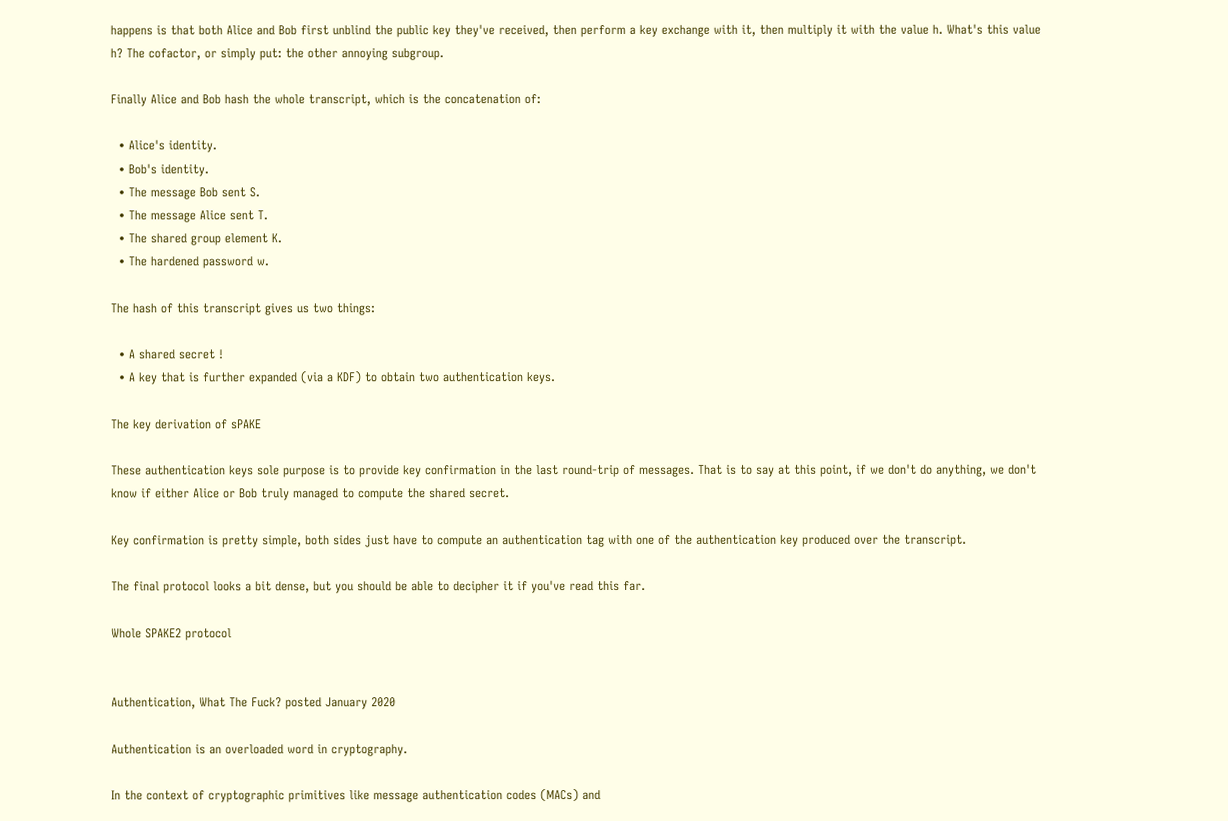happens is that both Alice and Bob first unblind the public key they've received, then perform a key exchange with it, then multiply it with the value h. What's this value h? The cofactor, or simply put: the other annoying subgroup.

Finally Alice and Bob hash the whole transcript, which is the concatenation of:

  • Alice's identity.
  • Bob's identity.
  • The message Bob sent S.
  • The message Alice sent T.
  • The shared group element K.
  • The hardened password w.

The hash of this transcript gives us two things:

  • A shared secret !
  • A key that is further expanded (via a KDF) to obtain two authentication keys.

The key derivation of sPAKE

These authentication keys sole purpose is to provide key confirmation in the last round-trip of messages. That is to say at this point, if we don't do anything, we don't know if either Alice or Bob truly managed to compute the shared secret.

Key confirmation is pretty simple, both sides just have to compute an authentication tag with one of the authentication key produced over the transcript.

The final protocol looks a bit dense, but you should be able to decipher it if you've read this far.

Whole SPAKE2 protocol


Authentication, What The Fuck? posted January 2020

Authentication is an overloaded word in cryptography.

In the context of cryptographic primitives like message authentication codes (MACs) and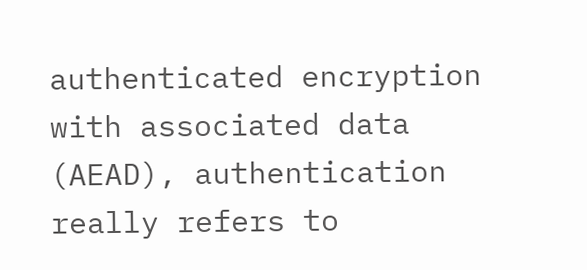authenticated encryption with associated data (AEAD), authentication really refers to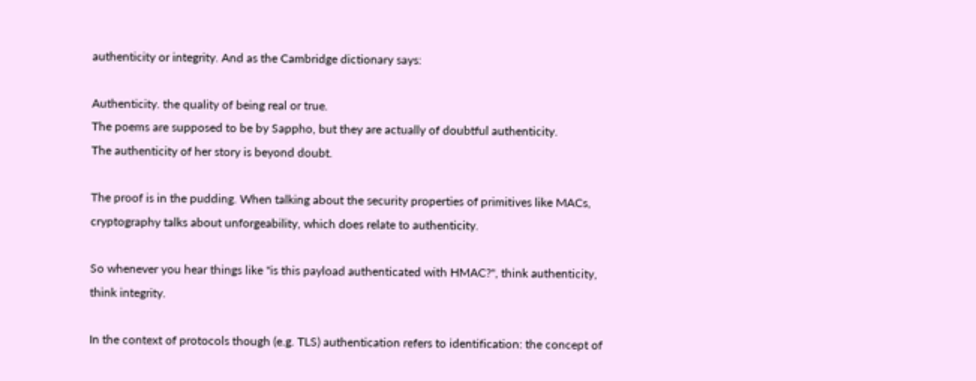authenticity or integrity. And as the Cambridge dictionary says:

Authenticity. the quality of being real or true.
The poems are supposed to be by Sappho, but they are actually of doubtful authenticity.
The authenticity of her story is beyond doubt.

The proof is in the pudding. When talking about the security properties of primitives like MACs, cryptography talks about unforgeability, which does relate to authenticity.

So whenever you hear things like "is this payload authenticated with HMAC?", think authenticity, think integrity.

In the context of protocols though (e.g. TLS) authentication refers to identification: the concept of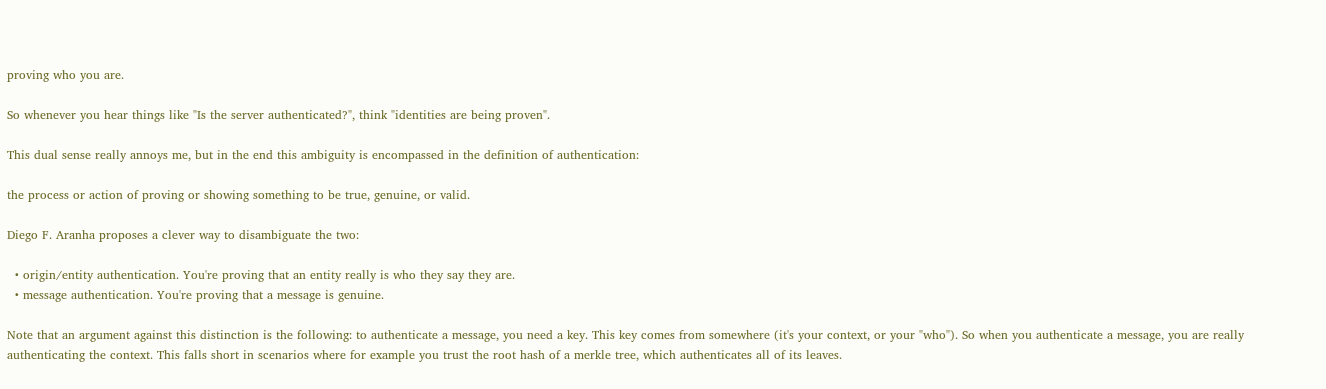proving who you are.

So whenever you hear things like "Is the server authenticated?", think "identities are being proven".

This dual sense really annoys me, but in the end this ambiguity is encompassed in the definition of authentication:

the process or action of proving or showing something to be true, genuine, or valid.

Diego F. Aranha proposes a clever way to disambiguate the two:

  • origin/entity authentication. You're proving that an entity really is who they say they are.
  • message authentication. You're proving that a message is genuine.

Note that an argument against this distinction is the following: to authenticate a message, you need a key. This key comes from somewhere (it's your context, or your "who"). So when you authenticate a message, you are really authenticating the context. This falls short in scenarios where for example you trust the root hash of a merkle tree, which authenticates all of its leaves.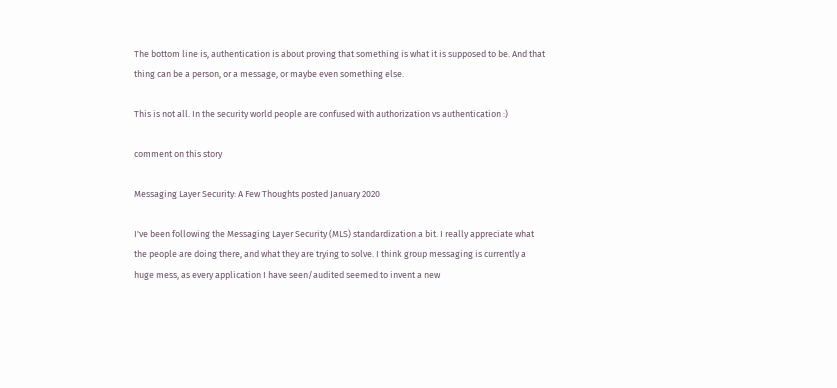The bottom line is, authentication is about proving that something is what it is supposed to be. And that thing can be a person, or a message, or maybe even something else.

This is not all. In the security world people are confused with authorization vs authentication :)

comment on this story

Messaging Layer Security: A Few Thoughts posted January 2020

I've been following the Messaging Layer Security (MLS) standardization a bit. I really appreciate what the people are doing there, and what they are trying to solve. I think group messaging is currently a huge mess, as every application I have seen/audited seemed to invent a new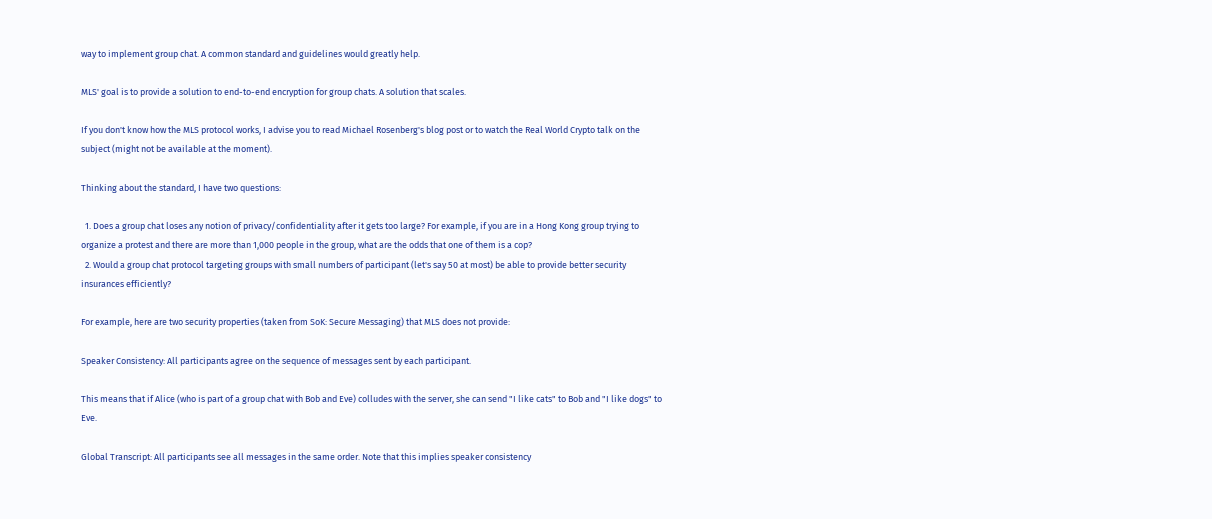way to implement group chat. A common standard and guidelines would greatly help.

MLS' goal is to provide a solution to end-to-end encryption for group chats. A solution that scales.

If you don't know how the MLS protocol works, I advise you to read Michael Rosenberg's blog post or to watch the Real World Crypto talk on the subject (might not be available at the moment).

Thinking about the standard, I have two questions:

  1. Does a group chat loses any notion of privacy/confidentiality after it gets too large? For example, if you are in a Hong Kong group trying to organize a protest and there are more than 1,000 people in the group, what are the odds that one of them is a cop?
  2. Would a group chat protocol targeting groups with small numbers of participant (let's say 50 at most) be able to provide better security insurances efficiently?

For example, here are two security properties (taken from SoK: Secure Messaging) that MLS does not provide:

Speaker Consistency: All participants agree on the sequence of messages sent by each participant.

This means that if Alice (who is part of a group chat with Bob and Eve) colludes with the server, she can send "I like cats" to Bob and "I like dogs" to Eve.

Global Transcript: All participants see all messages in the same order. Note that this implies speaker consistency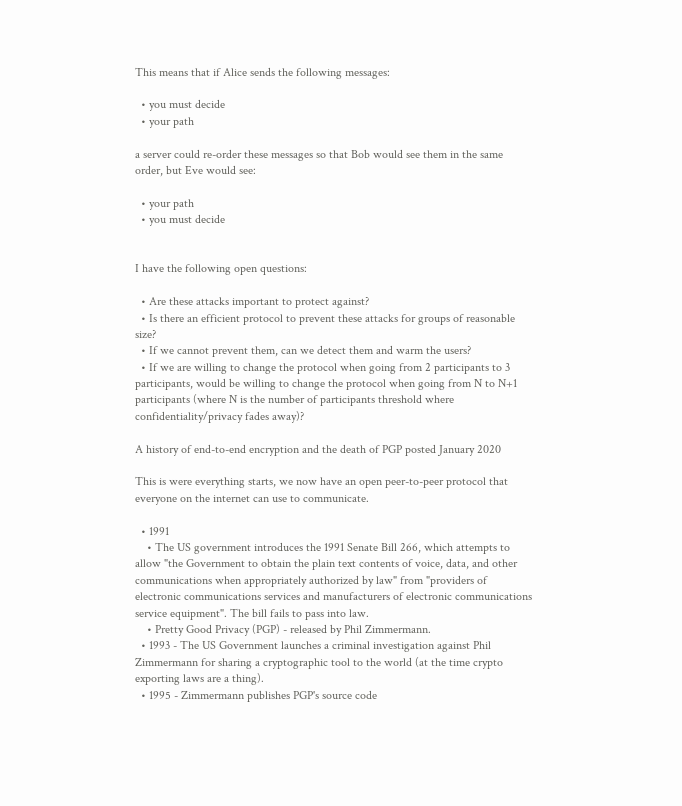This means that if Alice sends the following messages:

  • you must decide
  • your path

a server could re-order these messages so that Bob would see them in the same order, but Eve would see:

  • your path
  • you must decide


I have the following open questions:

  • Are these attacks important to protect against?
  • Is there an efficient protocol to prevent these attacks for groups of reasonable size?
  • If we cannot prevent them, can we detect them and warm the users?
  • If we are willing to change the protocol when going from 2 participants to 3 participants, would be willing to change the protocol when going from N to N+1 participants (where N is the number of participants threshold where confidentiality/privacy fades away)?

A history of end-to-end encryption and the death of PGP posted January 2020

This is were everything starts, we now have an open peer-to-peer protocol that everyone on the internet can use to communicate.

  • 1991
    • The US government introduces the 1991 Senate Bill 266, which attempts to allow "the Government to obtain the plain text contents of voice, data, and other communications when appropriately authorized by law" from "providers of electronic communications services and manufacturers of electronic communications service equipment". The bill fails to pass into law.
    • Pretty Good Privacy (PGP) - released by Phil Zimmermann.
  • 1993 - The US Government launches a criminal investigation against Phil Zimmermann for sharing a cryptographic tool to the world (at the time crypto exporting laws are a thing).
  • 1995 - Zimmermann publishes PGP's source code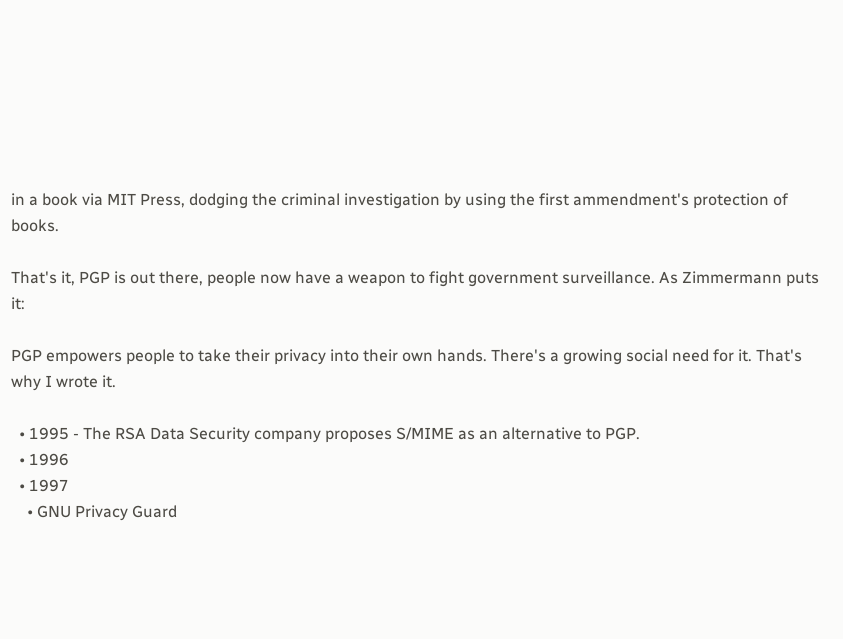in a book via MIT Press, dodging the criminal investigation by using the first ammendment's protection of books.

That's it, PGP is out there, people now have a weapon to fight government surveillance. As Zimmermann puts it:

PGP empowers people to take their privacy into their own hands. There's a growing social need for it. That's why I wrote it.

  • 1995 - The RSA Data Security company proposes S/MIME as an alternative to PGP.
  • 1996
  • 1997
    • GNU Privacy Guard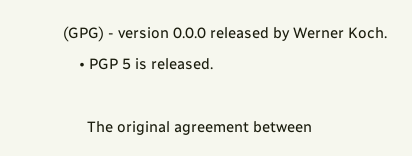(GPG) - version 0.0.0 released by Werner Koch.
    • PGP 5 is released.

      The original agreement between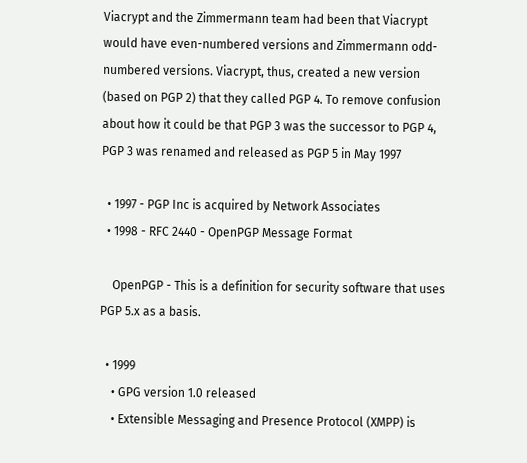Viacrypt and the Zimmermann team had been that Viacrypt would have even-numbered versions and Zimmermann odd-numbered versions. Viacrypt, thus, created a new version (based on PGP 2) that they called PGP 4. To remove confusion about how it could be that PGP 3 was the successor to PGP 4, PGP 3 was renamed and released as PGP 5 in May 1997

  • 1997 - PGP Inc is acquired by Network Associates
  • 1998 - RFC 2440 - OpenPGP Message Format

    OpenPGP - This is a definition for security software that uses PGP 5.x as a basis.

  • 1999
    • GPG version 1.0 released
    • Extensible Messaging and Presence Protocol (XMPP) is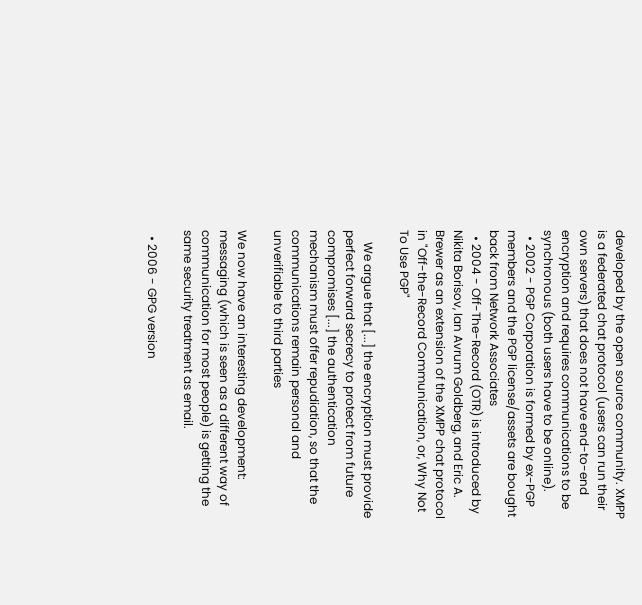developed by the open source community. XMPP is a federated chat protocol (users can run their own servers) that does not have end-to-end encryption and requires communications to be synchronous (both users have to be online).
  • 2002 - PGP Corporation is formed by ex-PGP members and the PGP license/assets are bought back from Network Associates
  • 2004 - Off-The-Record (OTR) is introduced by Nikita Borisov, Ian Avrum Goldberg, and Eric A. Brewer as an extension of the XMPP chat protocol in "Off-the-Record Communication, or, Why Not To Use PGP"

    We argue that [...] the encryption must provide perfect forward secrecy to protect from future compromises [...] the authentication mechanism must offer repudiation, so that the communications remain personal and unverifiable to third parties

We now have an interesting development: messaging (which is seen as a different way of communication for most people) is getting the same security treatment as email.

  • 2006 - GPG version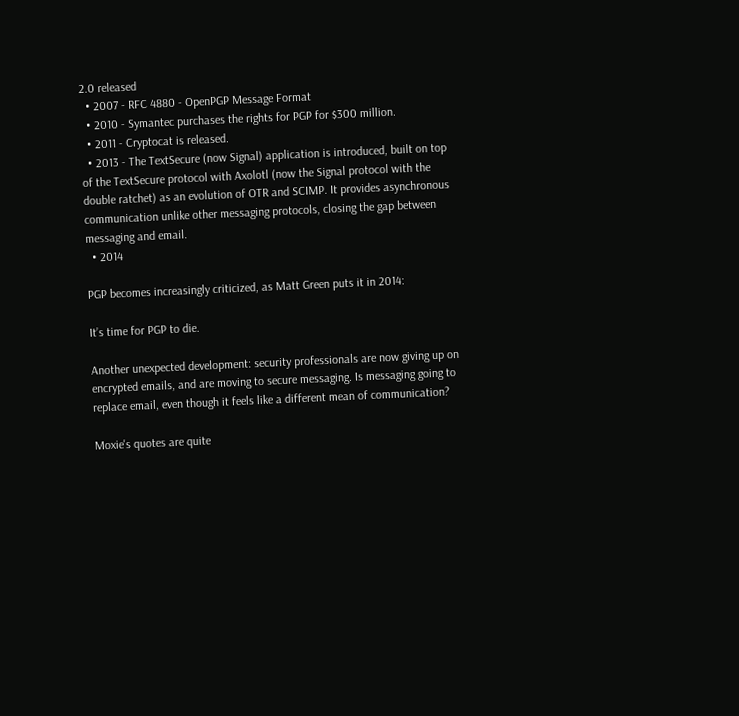2.0 released
  • 2007 - RFC 4880 - OpenPGP Message Format
  • 2010 - Symantec purchases the rights for PGP for $300 million.
  • 2011 - Cryptocat is released.
  • 2013 - The TextSecure (now Signal) application is introduced, built on top of the TextSecure protocol with Axolotl (now the Signal protocol with the double ratchet) as an evolution of OTR and SCIMP. It provides asynchronous communication unlike other messaging protocols, closing the gap between messaging and email.
  • 2014

PGP becomes increasingly criticized, as Matt Green puts it in 2014:

It’s time for PGP to die.

Another unexpected development: security professionals are now giving up on encrypted emails, and are moving to secure messaging. Is messaging going to replace email, even though it feels like a different mean of communication?

Moxie's quotes are quite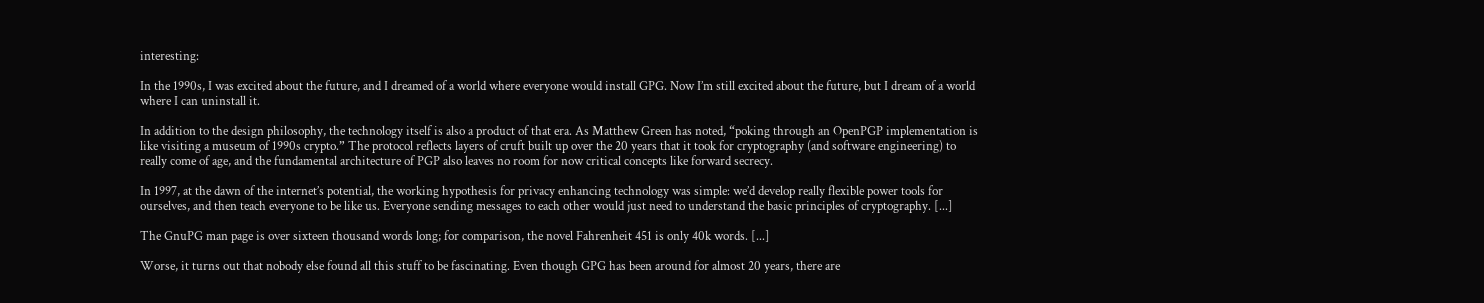interesting:

In the 1990s, I was excited about the future, and I dreamed of a world where everyone would install GPG. Now I’m still excited about the future, but I dream of a world where I can uninstall it.

In addition to the design philosophy, the technology itself is also a product of that era. As Matthew Green has noted, “poking through an OpenPGP implementation is like visiting a museum of 1990s crypto.” The protocol reflects layers of cruft built up over the 20 years that it took for cryptography (and software engineering) to really come of age, and the fundamental architecture of PGP also leaves no room for now critical concepts like forward secrecy.

In 1997, at the dawn of the internet’s potential, the working hypothesis for privacy enhancing technology was simple: we’d develop really flexible power tools for ourselves, and then teach everyone to be like us. Everyone sending messages to each other would just need to understand the basic principles of cryptography. [...]

The GnuPG man page is over sixteen thousand words long; for comparison, the novel Fahrenheit 451 is only 40k words. [...]

Worse, it turns out that nobody else found all this stuff to be fascinating. Even though GPG has been around for almost 20 years, there are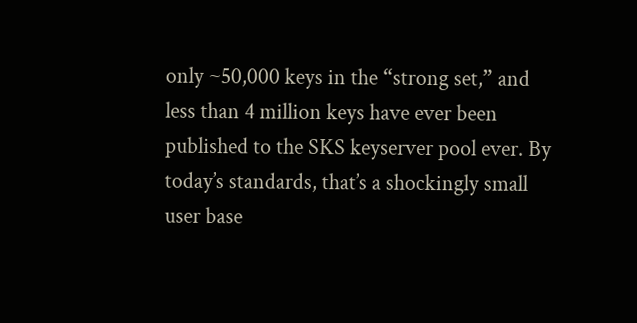only ~50,000 keys in the “strong set,” and less than 4 million keys have ever been published to the SKS keyserver pool ever. By today’s standards, that’s a shockingly small user base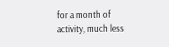for a month of activity, much less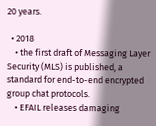20 years.

  • 2018
    • the first draft of Messaging Layer Security (MLS) is published, a standard for end-to-end encrypted group chat protocols.
    • EFAIL releases damaging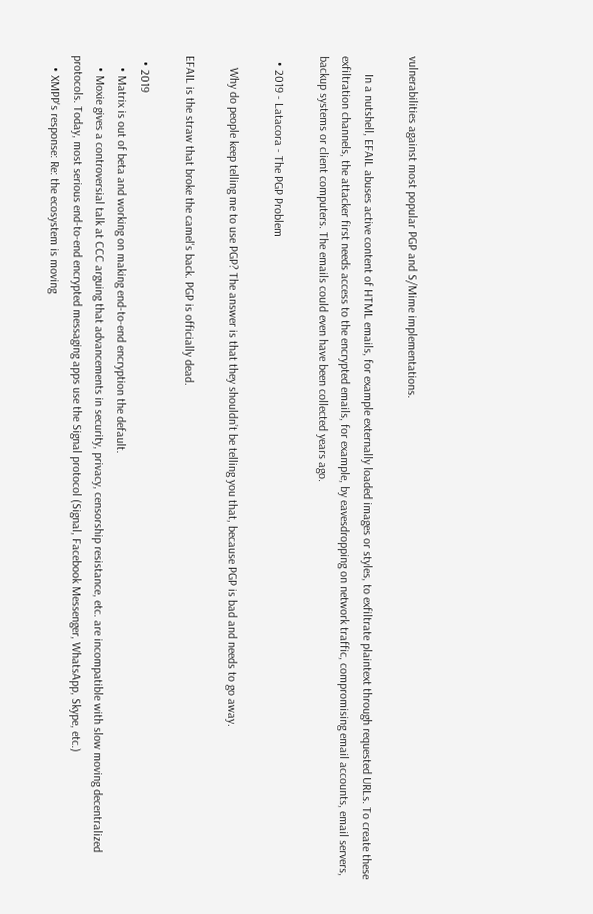vulnerabilities against most popular PGP and S/Mime implementations.

      In a nutshell, EFAIL abuses active content of HTML emails, for example externally loaded images or styles, to exfiltrate plaintext through requested URLs. To create these exfiltration channels, the attacker first needs access to the encrypted emails, for example, by eavesdropping on network traffic, compromising email accounts, email servers, backup systems or client computers. The emails could even have been collected years ago.

  • 2019 - Latacora - The PGP Problem

    Why do people keep telling me to use PGP? The answer is that they shouldn’t be telling you that, because PGP is bad and needs to go away.

EFAIL is the straw that broke the camel's back. PGP is officially dead.

  • 2019
    • Matrix is out of beta and working on making end-to-end encryption the default.
    • Moxie gives a controversial talk at CCC arguing that advancements in security, privacy, censorship resistance, etc. are incompatible with slow moving decentralized protocols. Today, most serious end-to-end encrypted messaging apps use the Signal protocol (Signal, Facebook Messenger, WhatsApp, Skype, etc.)
    • XMPP's response: Re: the ecosystem is moving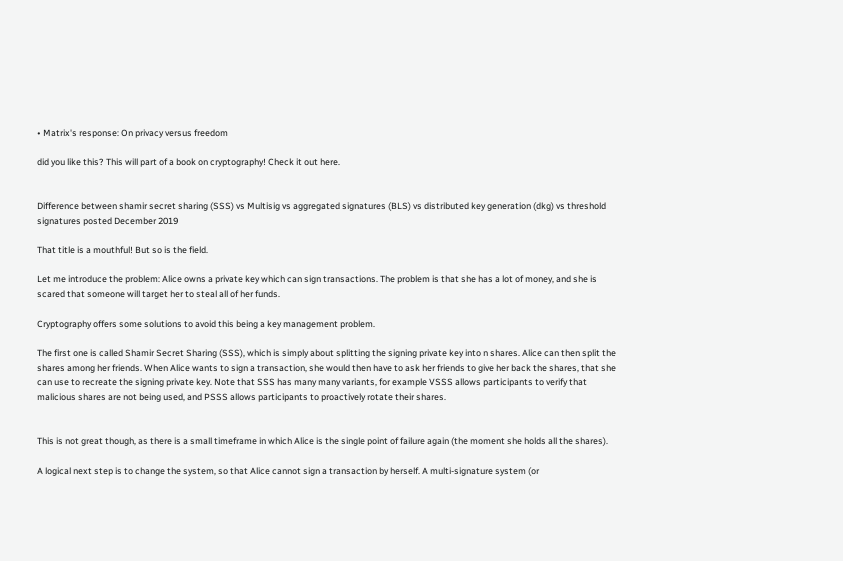• Matrix's response: On privacy versus freedom

did you like this? This will part of a book on cryptography! Check it out here.


Difference between shamir secret sharing (SSS) vs Multisig vs aggregated signatures (BLS) vs distributed key generation (dkg) vs threshold signatures posted December 2019

That title is a mouthful! But so is the field.

Let me introduce the problem: Alice owns a private key which can sign transactions. The problem is that she has a lot of money, and she is scared that someone will target her to steal all of her funds.

Cryptography offers some solutions to avoid this being a key management problem.

The first one is called Shamir Secret Sharing (SSS), which is simply about splitting the signing private key into n shares. Alice can then split the shares among her friends. When Alice wants to sign a transaction, she would then have to ask her friends to give her back the shares, that she can use to recreate the signing private key. Note that SSS has many many variants, for example VSSS allows participants to verify that malicious shares are not being used, and PSSS allows participants to proactively rotate their shares.


This is not great though, as there is a small timeframe in which Alice is the single point of failure again (the moment she holds all the shares).

A logical next step is to change the system, so that Alice cannot sign a transaction by herself. A multi-signature system (or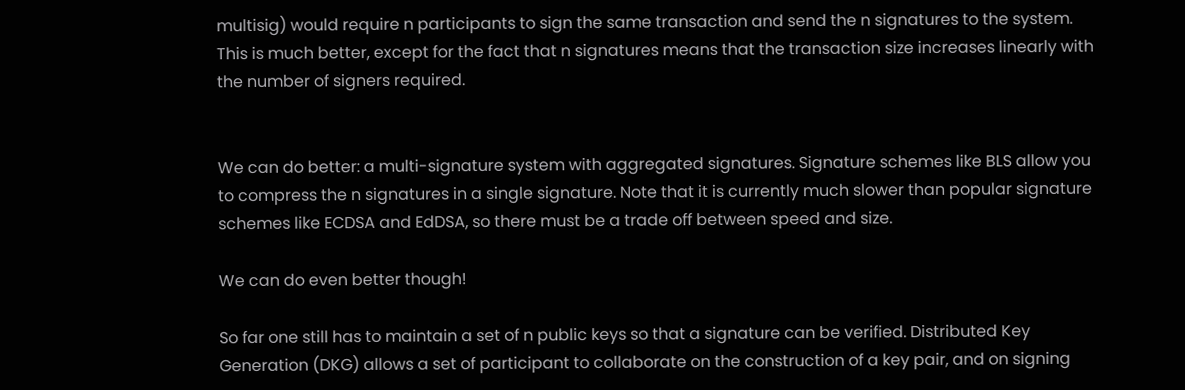multisig) would require n participants to sign the same transaction and send the n signatures to the system. This is much better, except for the fact that n signatures means that the transaction size increases linearly with the number of signers required.


We can do better: a multi-signature system with aggregated signatures. Signature schemes like BLS allow you to compress the n signatures in a single signature. Note that it is currently much slower than popular signature schemes like ECDSA and EdDSA, so there must be a trade off between speed and size.

We can do even better though!

So far one still has to maintain a set of n public keys so that a signature can be verified. Distributed Key Generation (DKG) allows a set of participant to collaborate on the construction of a key pair, and on signing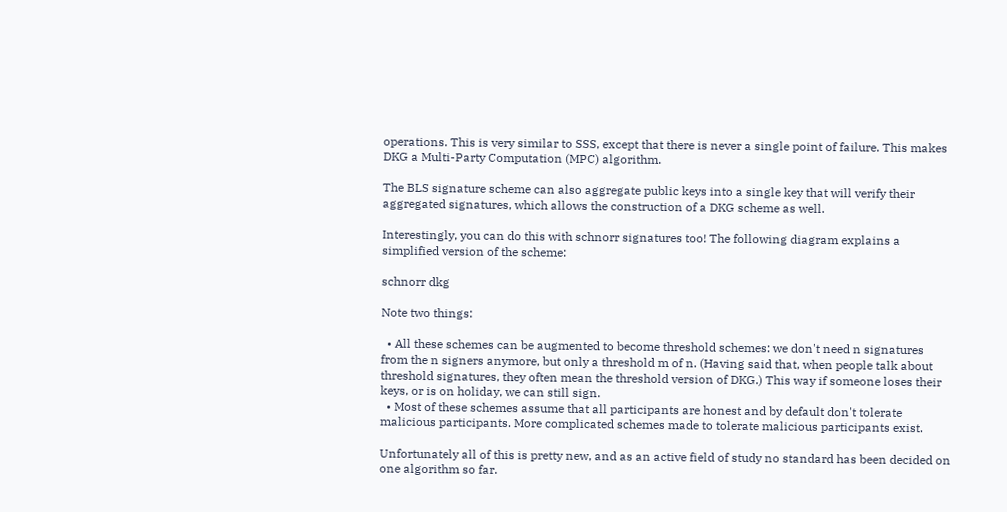operations. This is very similar to SSS, except that there is never a single point of failure. This makes DKG a Multi-Party Computation (MPC) algorithm.

The BLS signature scheme can also aggregate public keys into a single key that will verify their aggregated signatures, which allows the construction of a DKG scheme as well.

Interestingly, you can do this with schnorr signatures too! The following diagram explains a simplified version of the scheme:

schnorr dkg

Note two things:

  • All these schemes can be augmented to become threshold schemes: we don't need n signatures from the n signers anymore, but only a threshold m of n. (Having said that, when people talk about threshold signatures, they often mean the threshold version of DKG.) This way if someone loses their keys, or is on holiday, we can still sign.
  • Most of these schemes assume that all participants are honest and by default don't tolerate malicious participants. More complicated schemes made to tolerate malicious participants exist.

Unfortunately all of this is pretty new, and as an active field of study no standard has been decided on one algorithm so far.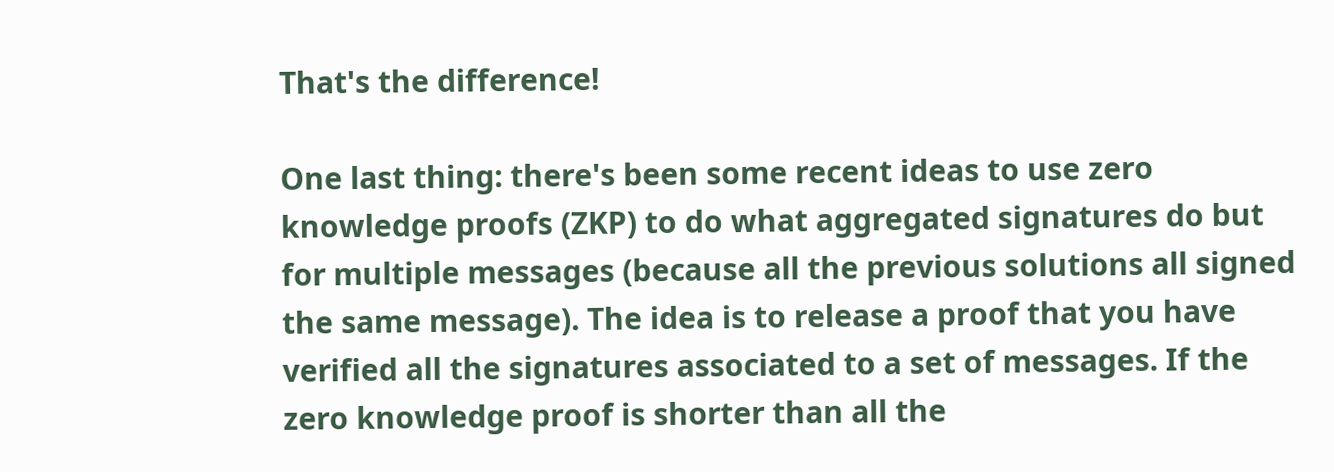That's the difference!

One last thing: there's been some recent ideas to use zero knowledge proofs (ZKP) to do what aggregated signatures do but for multiple messages (because all the previous solutions all signed the same message). The idea is to release a proof that you have verified all the signatures associated to a set of messages. If the zero knowledge proof is shorter than all the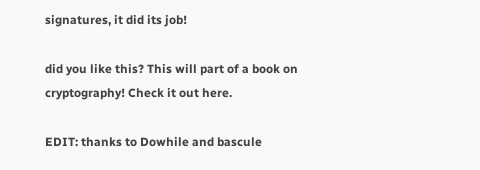signatures, it did its job!

did you like this? This will part of a book on cryptography! Check it out here.

EDIT: thanks to Dowhile and bascule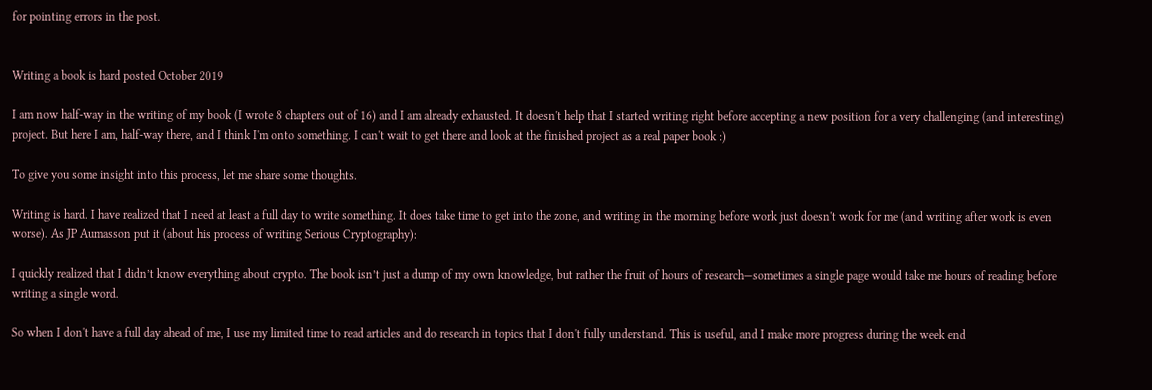for pointing errors in the post.


Writing a book is hard posted October 2019

I am now half-way in the writing of my book (I wrote 8 chapters out of 16) and I am already exhausted. It doesn't help that I started writing right before accepting a new position for a very challenging (and interesting) project. But here I am, half-way there, and I think I'm onto something. I can't wait to get there and look at the finished project as a real paper book :)

To give you some insight into this process, let me share some thoughts.

Writing is hard. I have realized that I need at least a full day to write something. It does take time to get into the zone, and writing in the morning before work just doesn't work for me (and writing after work is even worse). As JP Aumasson put it (about his process of writing Serious Cryptography):

I quickly realized that I didn’t know everything about crypto. The book isn’t just a dump of my own knowledge, but rather the fruit of hours of research—sometimes a single page would take me hours of reading before writing a single word.

So when I don't have a full day ahead of me, I use my limited time to read articles and do research in topics that I don't fully understand. This is useful, and I make more progress during the week end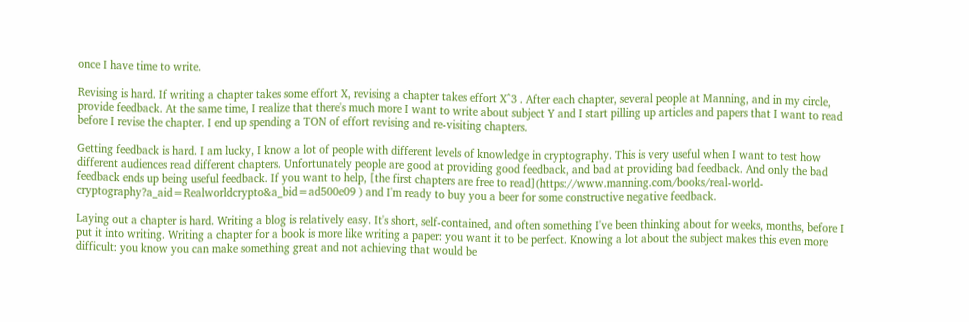once I have time to write.

Revising is hard. If writing a chapter takes some effort X, revising a chapter takes effort X^3 . After each chapter, several people at Manning, and in my circle, provide feedback. At the same time, I realize that there's much more I want to write about subject Y and I start pilling up articles and papers that I want to read before I revise the chapter. I end up spending a TON of effort revising and re-visiting chapters.

Getting feedback is hard. I am lucky, I know a lot of people with different levels of knowledge in cryptography. This is very useful when I want to test how different audiences read different chapters. Unfortunately people are good at providing good feedback, and bad at providing bad feedback. And only the bad feedback ends up being useful feedback. If you want to help, [the first chapters are free to read](https://www.manning.com/books/real-world-cryptography?a_aid=Realworldcrypto&a_bid=ad500e09 ) and I'm ready to buy you a beer for some constructive negative feedback.

Laying out a chapter is hard. Writing a blog is relatively easy. It's short, self-contained, and often something I've been thinking about for weeks, months, before I put it into writing. Writing a chapter for a book is more like writing a paper: you want it to be perfect. Knowing a lot about the subject makes this even more difficult: you know you can make something great and not achieving that would be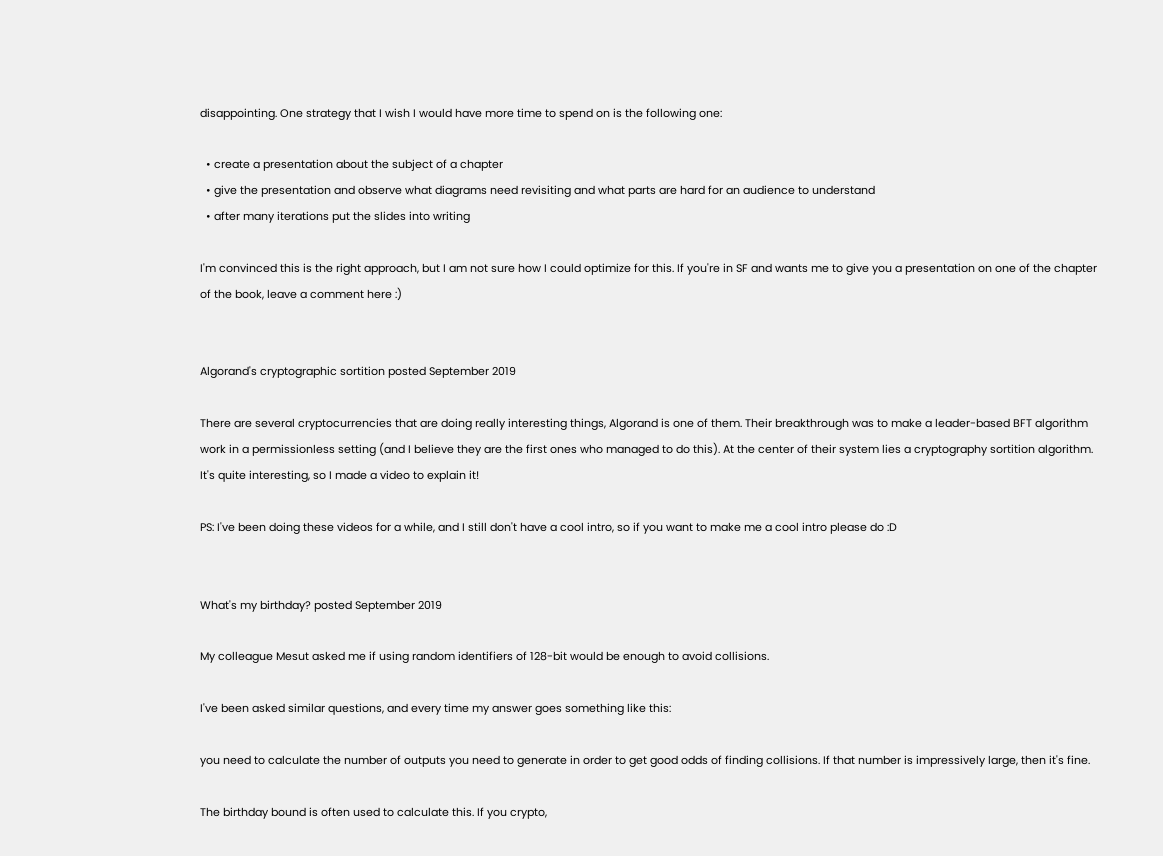disappointing. One strategy that I wish I would have more time to spend on is the following one:

  • create a presentation about the subject of a chapter
  • give the presentation and observe what diagrams need revisiting and what parts are hard for an audience to understand
  • after many iterations put the slides into writing

I'm convinced this is the right approach, but I am not sure how I could optimize for this. If you're in SF and wants me to give you a presentation on one of the chapter of the book, leave a comment here :)


Algorand's cryptographic sortition posted September 2019

There are several cryptocurrencies that are doing really interesting things, Algorand is one of them. Their breakthrough was to make a leader-based BFT algorithm work in a permissionless setting (and I believe they are the first ones who managed to do this). At the center of their system lies a cryptography sortition algorithm. It's quite interesting, so I made a video to explain it!

PS: I've been doing these videos for a while, and I still don't have a cool intro, so if you want to make me a cool intro please do :D


What's my birthday? posted September 2019

My colleague Mesut asked me if using random identifiers of 128-bit would be enough to avoid collisions.

I've been asked similar questions, and every time my answer goes something like this:

you need to calculate the number of outputs you need to generate in order to get good odds of finding collisions. If that number is impressively large, then it's fine.

The birthday bound is often used to calculate this. If you crypto,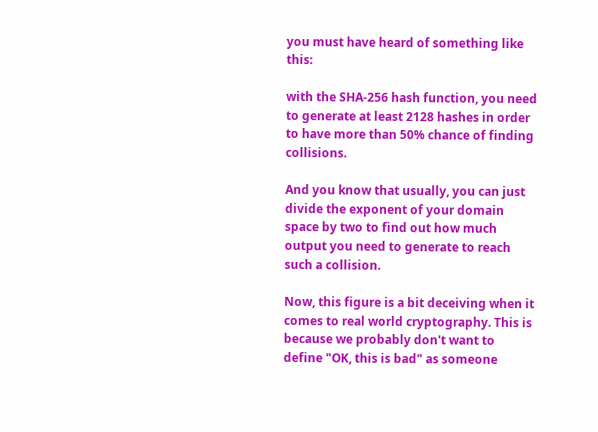you must have heard of something like this:

with the SHA-256 hash function, you need to generate at least 2128 hashes in order to have more than 50% chance of finding collisions.

And you know that usually, you can just divide the exponent of your domain space by two to find out how much output you need to generate to reach such a collision.

Now, this figure is a bit deceiving when it comes to real world cryptography. This is because we probably don't want to define "OK, this is bad" as someone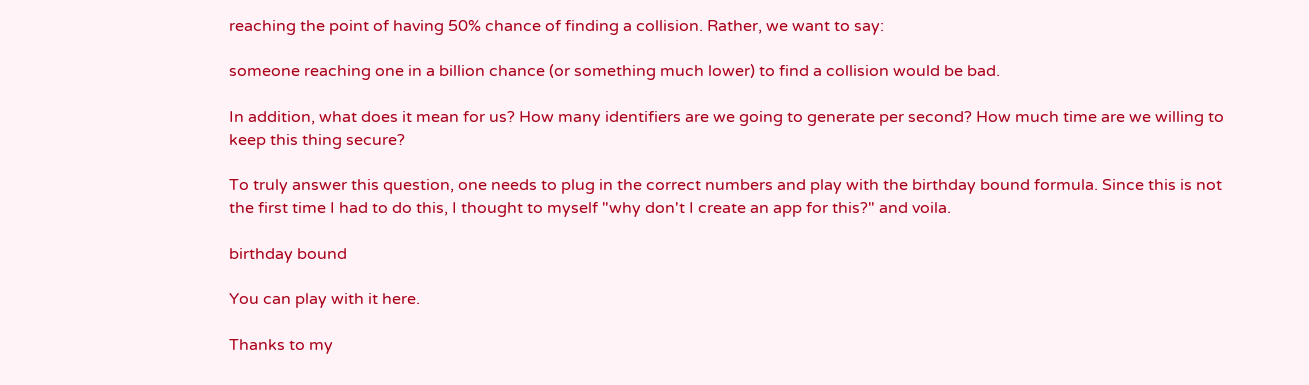reaching the point of having 50% chance of finding a collision. Rather, we want to say:

someone reaching one in a billion chance (or something much lower) to find a collision would be bad.

In addition, what does it mean for us? How many identifiers are we going to generate per second? How much time are we willing to keep this thing secure?

To truly answer this question, one needs to plug in the correct numbers and play with the birthday bound formula. Since this is not the first time I had to do this, I thought to myself "why don't I create an app for this?" and voila.

birthday bound

You can play with it here.

Thanks to my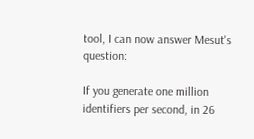tool, I can now answer Mesut's question:

If you generate one million identifiers per second, in 26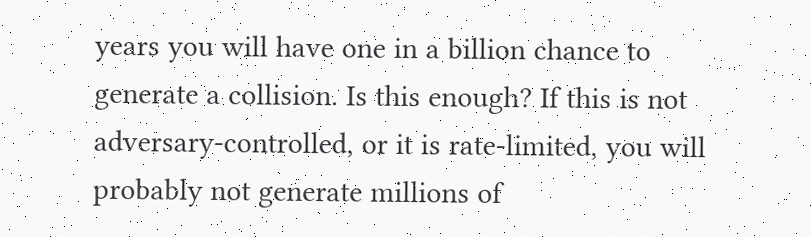years you will have one in a billion chance to generate a collision. Is this enough? If this is not adversary-controlled, or it is rate-limited, you will probably not generate millions of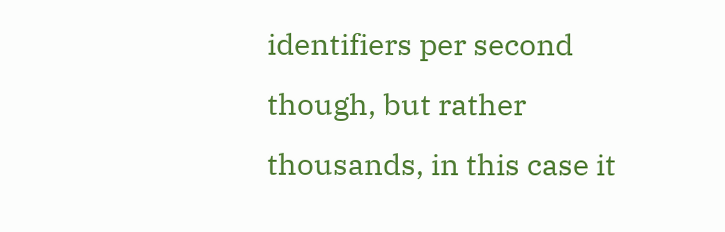identifiers per second though, but rather thousands, in this case it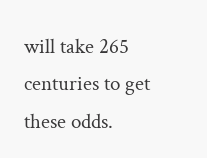will take 265 centuries to get these odds.